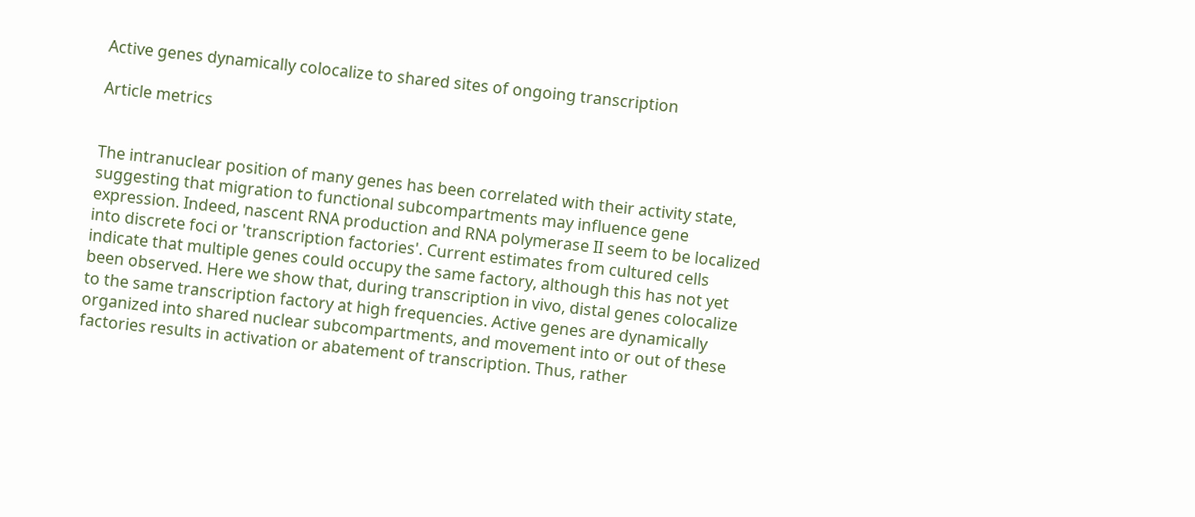Active genes dynamically colocalize to shared sites of ongoing transcription

Article metrics


The intranuclear position of many genes has been correlated with their activity state, suggesting that migration to functional subcompartments may influence gene expression. Indeed, nascent RNA production and RNA polymerase II seem to be localized into discrete foci or 'transcription factories'. Current estimates from cultured cells indicate that multiple genes could occupy the same factory, although this has not yet been observed. Here we show that, during transcription in vivo, distal genes colocalize to the same transcription factory at high frequencies. Active genes are dynamically organized into shared nuclear subcompartments, and movement into or out of these factories results in activation or abatement of transcription. Thus, rather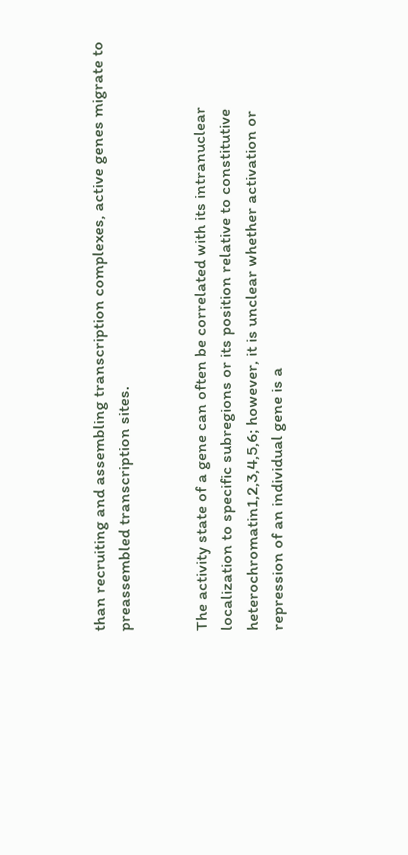than recruiting and assembling transcription complexes, active genes migrate to preassembled transcription sites.


The activity state of a gene can often be correlated with its intranuclear localization to specific subregions or its position relative to constitutive heterochromatin1,2,3,4,5,6; however, it is unclear whether activation or repression of an individual gene is a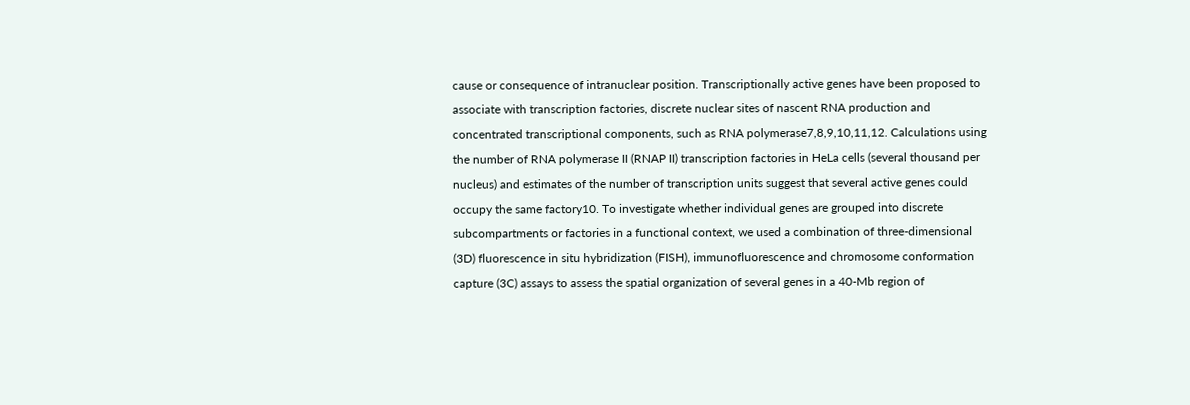cause or consequence of intranuclear position. Transcriptionally active genes have been proposed to associate with transcription factories, discrete nuclear sites of nascent RNA production and concentrated transcriptional components, such as RNA polymerase7,8,9,10,11,12. Calculations using the number of RNA polymerase II (RNAP II) transcription factories in HeLa cells (several thousand per nucleus) and estimates of the number of transcription units suggest that several active genes could occupy the same factory10. To investigate whether individual genes are grouped into discrete subcompartments or factories in a functional context, we used a combination of three-dimensional (3D) fluorescence in situ hybridization (FISH), immunofluorescence and chromosome conformation capture (3C) assays to assess the spatial organization of several genes in a 40-Mb region of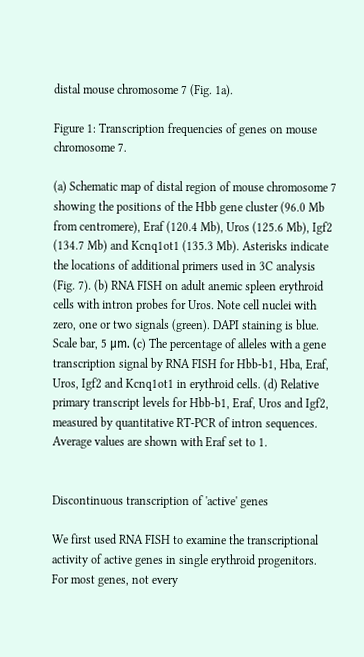distal mouse chromosome 7 (Fig. 1a).

Figure 1: Transcription frequencies of genes on mouse chromosome 7.

(a) Schematic map of distal region of mouse chromosome 7 showing the positions of the Hbb gene cluster (96.0 Mb from centromere), Eraf (120.4 Mb), Uros (125.6 Mb), Igf2 (134.7 Mb) and Kcnq1ot1 (135.3 Mb). Asterisks indicate the locations of additional primers used in 3C analysis (Fig. 7). (b) RNA FISH on adult anemic spleen erythroid cells with intron probes for Uros. Note cell nuclei with zero, one or two signals (green). DAPI staining is blue. Scale bar, 5 μm. (c) The percentage of alleles with a gene transcription signal by RNA FISH for Hbb-b1, Hba, Eraf, Uros, Igf2 and Kcnq1ot1 in erythroid cells. (d) Relative primary transcript levels for Hbb-b1, Eraf, Uros and Igf2, measured by quantitative RT-PCR of intron sequences. Average values are shown with Eraf set to 1.


Discontinuous transcription of 'active' genes

We first used RNA FISH to examine the transcriptional activity of active genes in single erythroid progenitors. For most genes, not every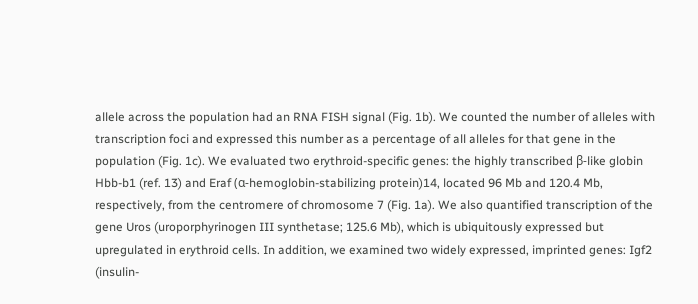allele across the population had an RNA FISH signal (Fig. 1b). We counted the number of alleles with transcription foci and expressed this number as a percentage of all alleles for that gene in the population (Fig. 1c). We evaluated two erythroid-specific genes: the highly transcribed β-like globin Hbb-b1 (ref. 13) and Eraf (α-hemoglobin-stabilizing protein)14, located 96 Mb and 120.4 Mb, respectively, from the centromere of chromosome 7 (Fig. 1a). We also quantified transcription of the gene Uros (uroporphyrinogen III synthetase; 125.6 Mb), which is ubiquitously expressed but upregulated in erythroid cells. In addition, we examined two widely expressed, imprinted genes: Igf2 (insulin-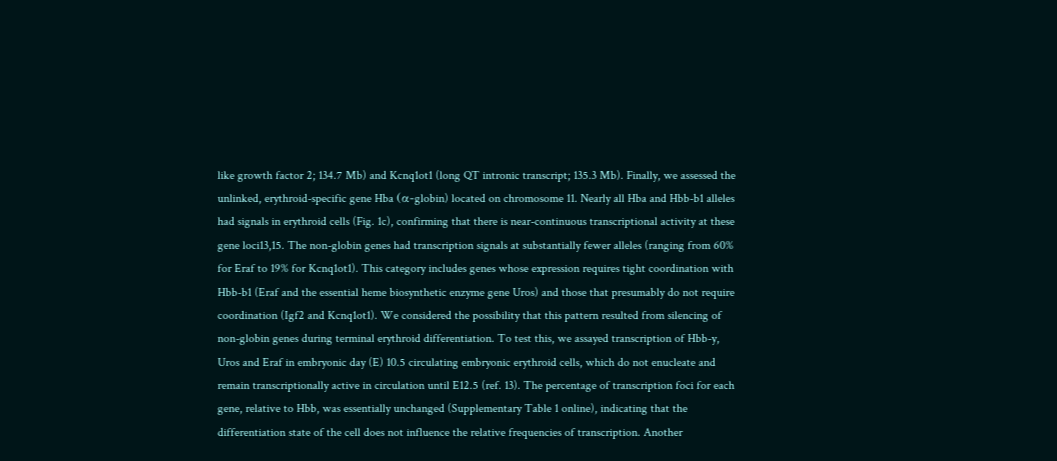like growth factor 2; 134.7 Mb) and Kcnq1ot1 (long QT intronic transcript; 135.3 Mb). Finally, we assessed the unlinked, erythroid-specific gene Hba (α-globin) located on chromosome 11. Nearly all Hba and Hbb-b1 alleles had signals in erythroid cells (Fig. 1c), confirming that there is near-continuous transcriptional activity at these gene loci13,15. The non-globin genes had transcription signals at substantially fewer alleles (ranging from 60% for Eraf to 19% for Kcnq1ot1). This category includes genes whose expression requires tight coordination with Hbb-b1 (Eraf and the essential heme biosynthetic enzyme gene Uros) and those that presumably do not require coordination (Igf2 and Kcnq1ot1). We considered the possibility that this pattern resulted from silencing of non-globin genes during terminal erythroid differentiation. To test this, we assayed transcription of Hbb-y, Uros and Eraf in embryonic day (E) 10.5 circulating embryonic erythroid cells, which do not enucleate and remain transcriptionally active in circulation until E12.5 (ref. 13). The percentage of transcription foci for each gene, relative to Hbb, was essentially unchanged (Supplementary Table 1 online), indicating that the differentiation state of the cell does not influence the relative frequencies of transcription. Another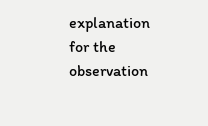explanation for the observation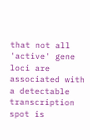that not all 'active' gene loci are associated with a detectable transcription spot is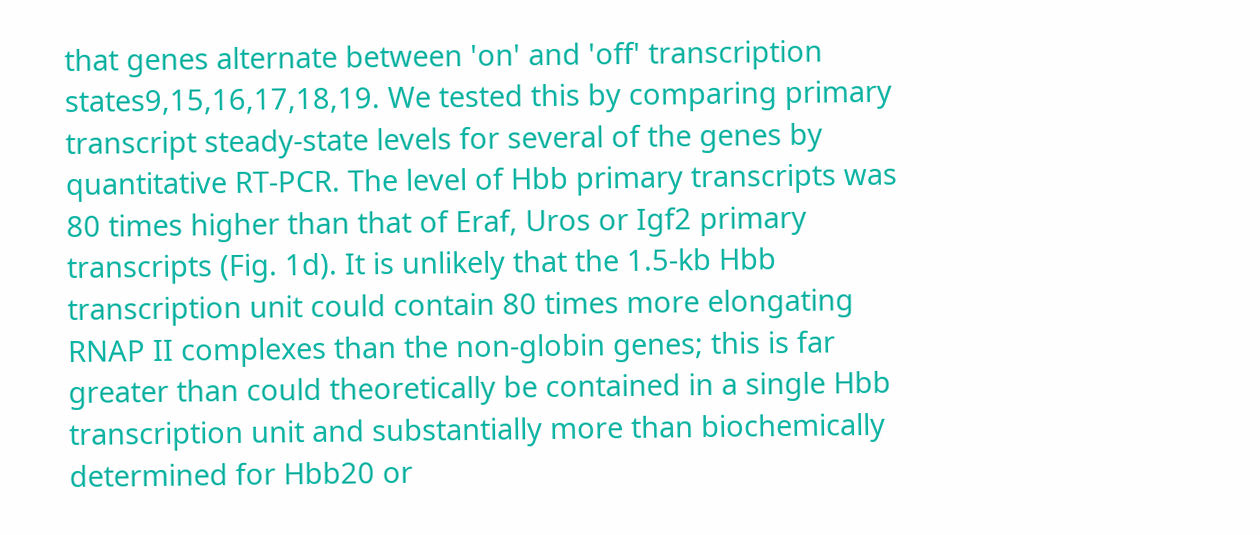that genes alternate between 'on' and 'off' transcription states9,15,16,17,18,19. We tested this by comparing primary transcript steady-state levels for several of the genes by quantitative RT-PCR. The level of Hbb primary transcripts was 80 times higher than that of Eraf, Uros or Igf2 primary transcripts (Fig. 1d). It is unlikely that the 1.5-kb Hbb transcription unit could contain 80 times more elongating RNAP II complexes than the non-globin genes; this is far greater than could theoretically be contained in a single Hbb transcription unit and substantially more than biochemically determined for Hbb20 or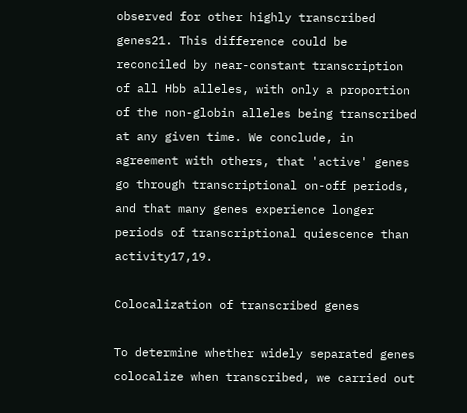observed for other highly transcribed genes21. This difference could be reconciled by near-constant transcription of all Hbb alleles, with only a proportion of the non-globin alleles being transcribed at any given time. We conclude, in agreement with others, that 'active' genes go through transcriptional on-off periods, and that many genes experience longer periods of transcriptional quiescence than activity17,19.

Colocalization of transcribed genes

To determine whether widely separated genes colocalize when transcribed, we carried out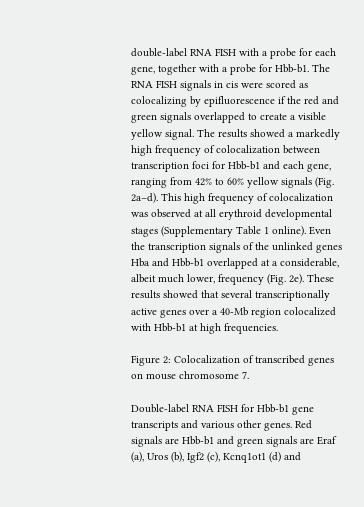double-label RNA FISH with a probe for each gene, together with a probe for Hbb-b1. The RNA FISH signals in cis were scored as colocalizing by epifluorescence if the red and green signals overlapped to create a visible yellow signal. The results showed a markedly high frequency of colocalization between transcription foci for Hbb-b1 and each gene, ranging from 42% to 60% yellow signals (Fig. 2a–d). This high frequency of colocalization was observed at all erythroid developmental stages (Supplementary Table 1 online). Even the transcription signals of the unlinked genes Hba and Hbb-b1 overlapped at a considerable, albeit much lower, frequency (Fig. 2e). These results showed that several transcriptionally active genes over a 40-Mb region colocalized with Hbb-b1 at high frequencies.

Figure 2: Colocalization of transcribed genes on mouse chromosome 7.

Double-label RNA FISH for Hbb-b1 gene transcripts and various other genes. Red signals are Hbb-b1 and green signals are Eraf (a), Uros (b), Igf2 (c), Kcnq1ot1 (d) and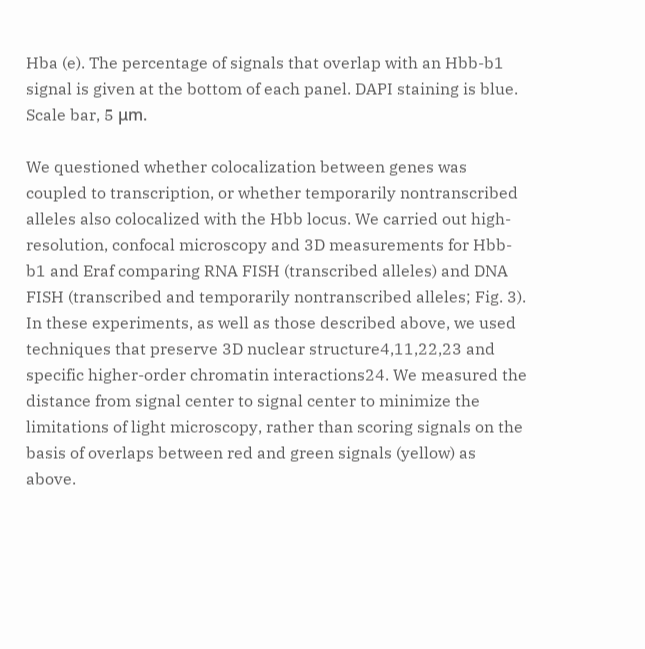Hba (e). The percentage of signals that overlap with an Hbb-b1 signal is given at the bottom of each panel. DAPI staining is blue. Scale bar, 5 μm.

We questioned whether colocalization between genes was coupled to transcription, or whether temporarily nontranscribed alleles also colocalized with the Hbb locus. We carried out high-resolution, confocal microscopy and 3D measurements for Hbb-b1 and Eraf comparing RNA FISH (transcribed alleles) and DNA FISH (transcribed and temporarily nontranscribed alleles; Fig. 3). In these experiments, as well as those described above, we used techniques that preserve 3D nuclear structure4,11,22,23 and specific higher-order chromatin interactions24. We measured the distance from signal center to signal center to minimize the limitations of light microscopy, rather than scoring signals on the basis of overlaps between red and green signals (yellow) as above.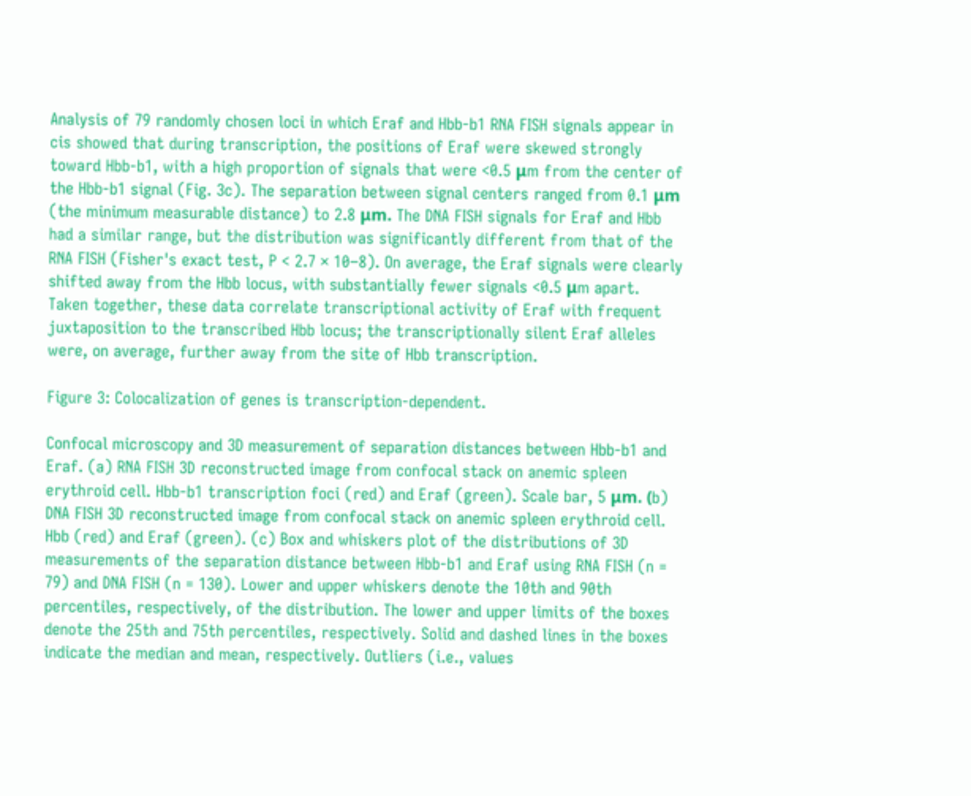Analysis of 79 randomly chosen loci in which Eraf and Hbb-b1 RNA FISH signals appear in cis showed that during transcription, the positions of Eraf were skewed strongly toward Hbb-b1, with a high proportion of signals that were <0.5 μm from the center of the Hbb-b1 signal (Fig. 3c). The separation between signal centers ranged from 0.1 μm (the minimum measurable distance) to 2.8 μm. The DNA FISH signals for Eraf and Hbb had a similar range, but the distribution was significantly different from that of the RNA FISH (Fisher's exact test, P < 2.7 × 10−8). On average, the Eraf signals were clearly shifted away from the Hbb locus, with substantially fewer signals <0.5 μm apart. Taken together, these data correlate transcriptional activity of Eraf with frequent juxtaposition to the transcribed Hbb locus; the transcriptionally silent Eraf alleles were, on average, further away from the site of Hbb transcription.

Figure 3: Colocalization of genes is transcription-dependent.

Confocal microscopy and 3D measurement of separation distances between Hbb-b1 and Eraf. (a) RNA FISH 3D reconstructed image from confocal stack on anemic spleen erythroid cell. Hbb-b1 transcription foci (red) and Eraf (green). Scale bar, 5 μm. (b) DNA FISH 3D reconstructed image from confocal stack on anemic spleen erythroid cell. Hbb (red) and Eraf (green). (c) Box and whiskers plot of the distributions of 3D measurements of the separation distance between Hbb-b1 and Eraf using RNA FISH (n = 79) and DNA FISH (n = 130). Lower and upper whiskers denote the 10th and 90th percentiles, respectively, of the distribution. The lower and upper limits of the boxes denote the 25th and 75th percentiles, respectively. Solid and dashed lines in the boxes indicate the median and mean, respectively. Outliers (i.e., values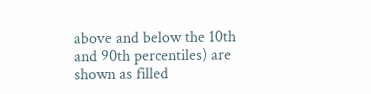above and below the 10th and 90th percentiles) are shown as filled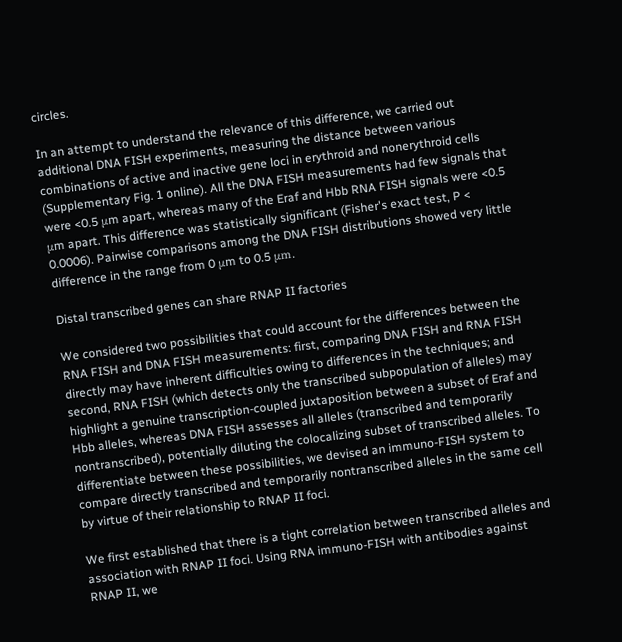circles.

In an attempt to understand the relevance of this difference, we carried out additional DNA FISH experiments, measuring the distance between various combinations of active and inactive gene loci in erythroid and nonerythroid cells (Supplementary Fig. 1 online). All the DNA FISH measurements had few signals that were <0.5 μm apart, whereas many of the Eraf and Hbb RNA FISH signals were <0.5 μm apart. This difference was statistically significant (Fisher's exact test, P < 0.0006). Pairwise comparisons among the DNA FISH distributions showed very little difference in the range from 0 μm to 0.5 μm.

Distal transcribed genes can share RNAP II factories

We considered two possibilities that could account for the differences between the RNA FISH and DNA FISH measurements: first, comparing DNA FISH and RNA FISH directly may have inherent difficulties owing to differences in the techniques; and second, RNA FISH (which detects only the transcribed subpopulation of alleles) may highlight a genuine transcription-coupled juxtaposition between a subset of Eraf and Hbb alleles, whereas DNA FISH assesses all alleles (transcribed and temporarily nontranscribed), potentially diluting the colocalizing subset of transcribed alleles. To differentiate between these possibilities, we devised an immuno-FISH system to compare directly transcribed and temporarily nontranscribed alleles in the same cell by virtue of their relationship to RNAP II foci.

We first established that there is a tight correlation between transcribed alleles and association with RNAP II foci. Using RNA immuno-FISH with antibodies against RNAP II, we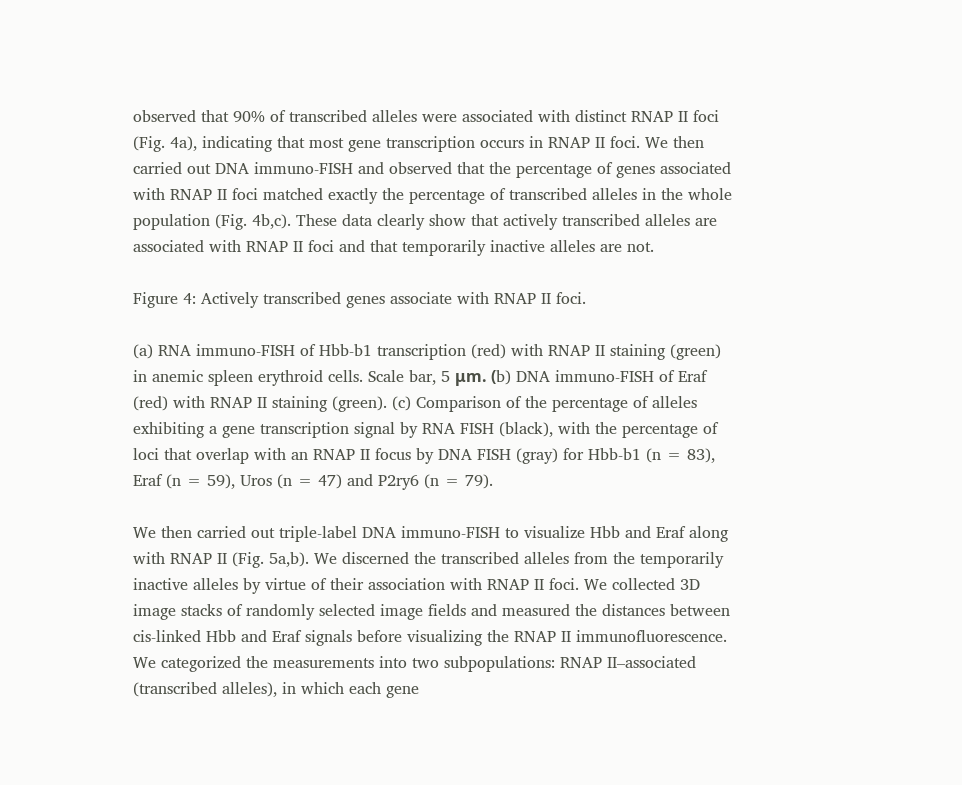observed that 90% of transcribed alleles were associated with distinct RNAP II foci (Fig. 4a), indicating that most gene transcription occurs in RNAP II foci. We then carried out DNA immuno-FISH and observed that the percentage of genes associated with RNAP II foci matched exactly the percentage of transcribed alleles in the whole population (Fig. 4b,c). These data clearly show that actively transcribed alleles are associated with RNAP II foci and that temporarily inactive alleles are not.

Figure 4: Actively transcribed genes associate with RNAP II foci.

(a) RNA immuno-FISH of Hbb-b1 transcription (red) with RNAP II staining (green) in anemic spleen erythroid cells. Scale bar, 5 μm. (b) DNA immuno-FISH of Eraf (red) with RNAP II staining (green). (c) Comparison of the percentage of alleles exhibiting a gene transcription signal by RNA FISH (black), with the percentage of loci that overlap with an RNAP II focus by DNA FISH (gray) for Hbb-b1 (n = 83), Eraf (n = 59), Uros (n = 47) and P2ry6 (n = 79).

We then carried out triple-label DNA immuno-FISH to visualize Hbb and Eraf along with RNAP II (Fig. 5a,b). We discerned the transcribed alleles from the temporarily inactive alleles by virtue of their association with RNAP II foci. We collected 3D image stacks of randomly selected image fields and measured the distances between cis-linked Hbb and Eraf signals before visualizing the RNAP II immunofluorescence. We categorized the measurements into two subpopulations: RNAP II–associated (transcribed alleles), in which each gene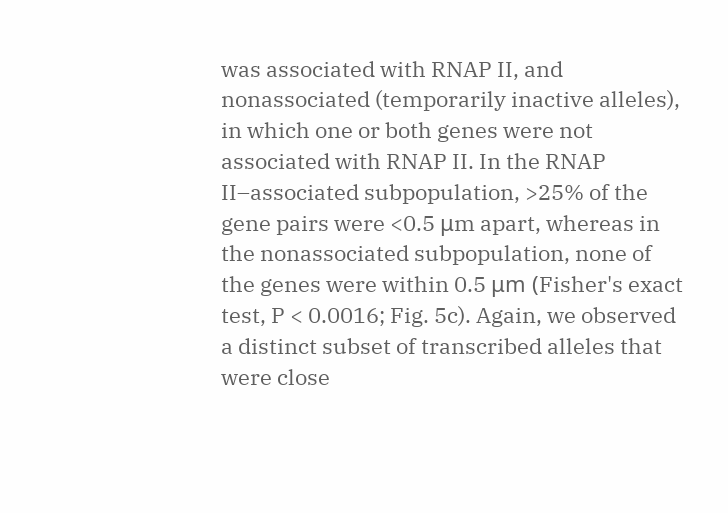was associated with RNAP II, and nonassociated (temporarily inactive alleles), in which one or both genes were not associated with RNAP II. In the RNAP II–associated subpopulation, >25% of the gene pairs were <0.5 μm apart, whereas in the nonassociated subpopulation, none of the genes were within 0.5 μm (Fisher's exact test, P < 0.0016; Fig. 5c). Again, we observed a distinct subset of transcribed alleles that were close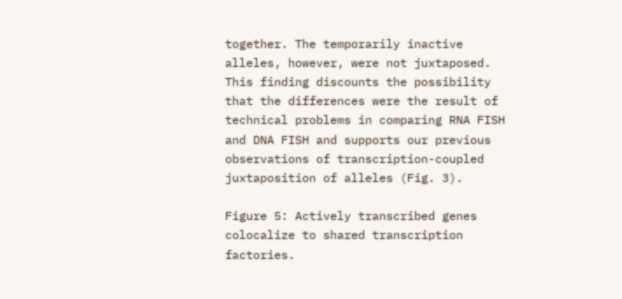together. The temporarily inactive alleles, however, were not juxtaposed. This finding discounts the possibility that the differences were the result of technical problems in comparing RNA FISH and DNA FISH and supports our previous observations of transcription-coupled juxtaposition of alleles (Fig. 3).

Figure 5: Actively transcribed genes colocalize to shared transcription factories.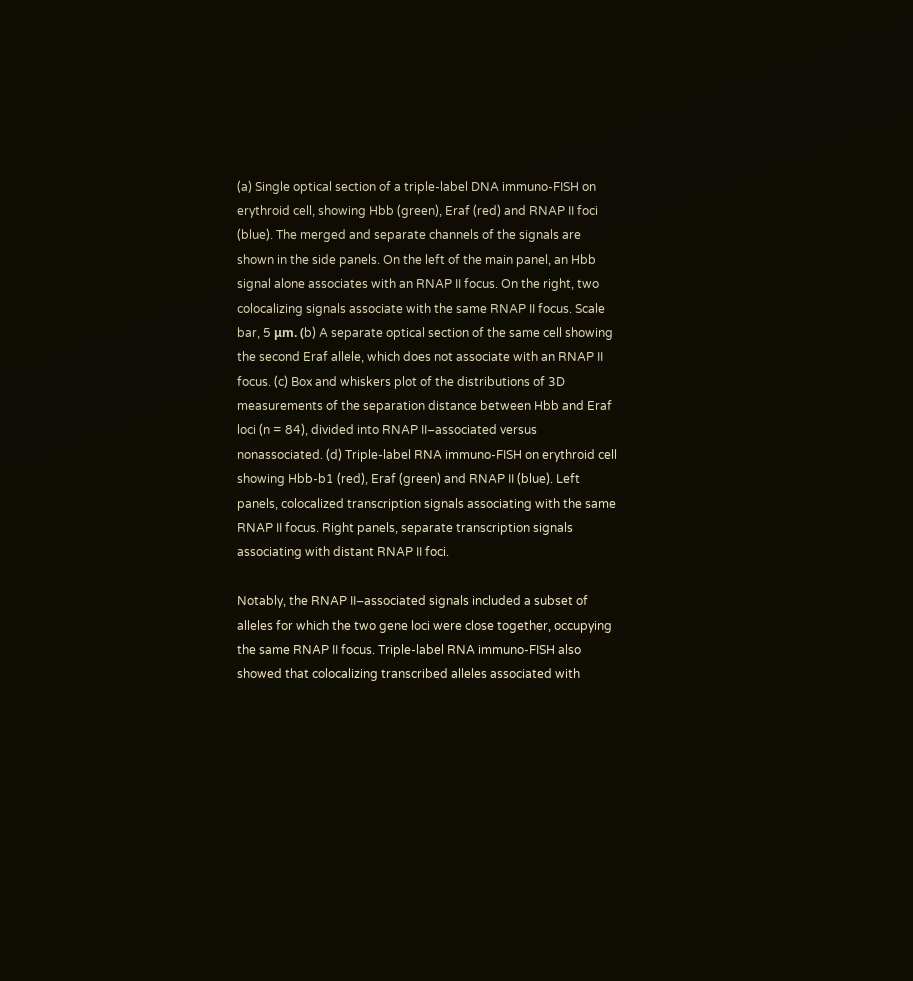(a) Single optical section of a triple-label DNA immuno-FISH on erythroid cell, showing Hbb (green), Eraf (red) and RNAP II foci (blue). The merged and separate channels of the signals are shown in the side panels. On the left of the main panel, an Hbb signal alone associates with an RNAP II focus. On the right, two colocalizing signals associate with the same RNAP II focus. Scale bar, 5 μm. (b) A separate optical section of the same cell showing the second Eraf allele, which does not associate with an RNAP II focus. (c) Box and whiskers plot of the distributions of 3D measurements of the separation distance between Hbb and Eraf loci (n = 84), divided into RNAP II–associated versus nonassociated. (d) Triple-label RNA immuno-FISH on erythroid cell showing Hbb-b1 (red), Eraf (green) and RNAP II (blue). Left panels, colocalized transcription signals associating with the same RNAP II focus. Right panels, separate transcription signals associating with distant RNAP II foci.

Notably, the RNAP II–associated signals included a subset of alleles for which the two gene loci were close together, occupying the same RNAP II focus. Triple-label RNA immuno-FISH also showed that colocalizing transcribed alleles associated with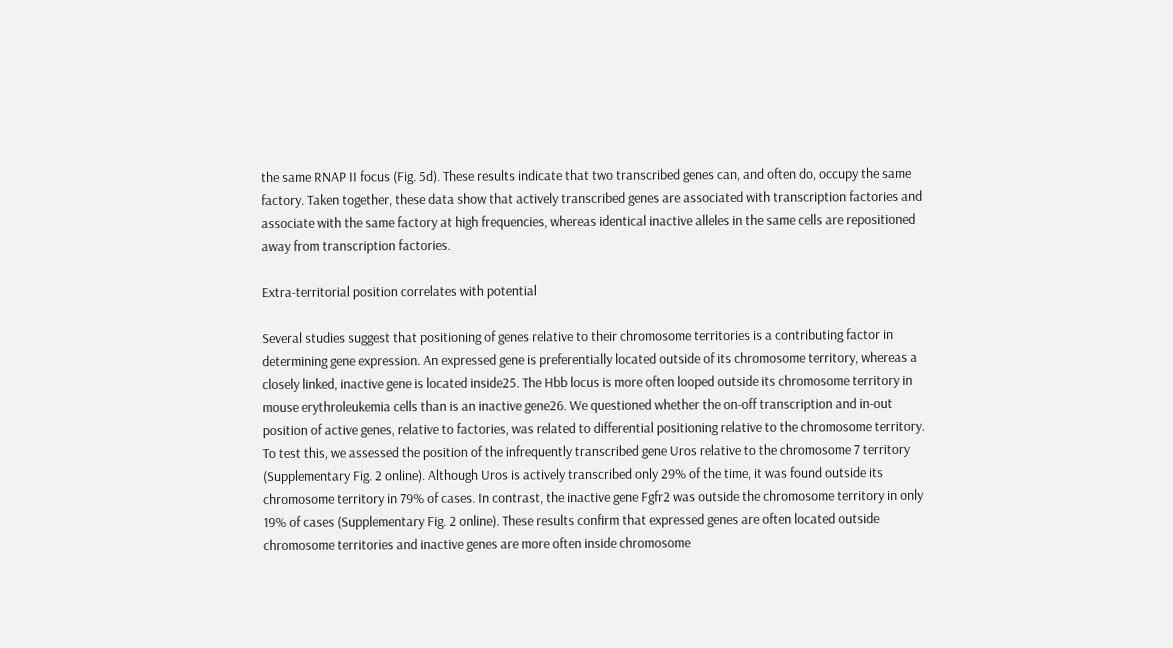the same RNAP II focus (Fig. 5d). These results indicate that two transcribed genes can, and often do, occupy the same factory. Taken together, these data show that actively transcribed genes are associated with transcription factories and associate with the same factory at high frequencies, whereas identical inactive alleles in the same cells are repositioned away from transcription factories.

Extra-territorial position correlates with potential

Several studies suggest that positioning of genes relative to their chromosome territories is a contributing factor in determining gene expression. An expressed gene is preferentially located outside of its chromosome territory, whereas a closely linked, inactive gene is located inside25. The Hbb locus is more often looped outside its chromosome territory in mouse erythroleukemia cells than is an inactive gene26. We questioned whether the on-off transcription and in-out position of active genes, relative to factories, was related to differential positioning relative to the chromosome territory. To test this, we assessed the position of the infrequently transcribed gene Uros relative to the chromosome 7 territory (Supplementary Fig. 2 online). Although Uros is actively transcribed only 29% of the time, it was found outside its chromosome territory in 79% of cases. In contrast, the inactive gene Fgfr2 was outside the chromosome territory in only 19% of cases (Supplementary Fig. 2 online). These results confirm that expressed genes are often located outside chromosome territories and inactive genes are more often inside chromosome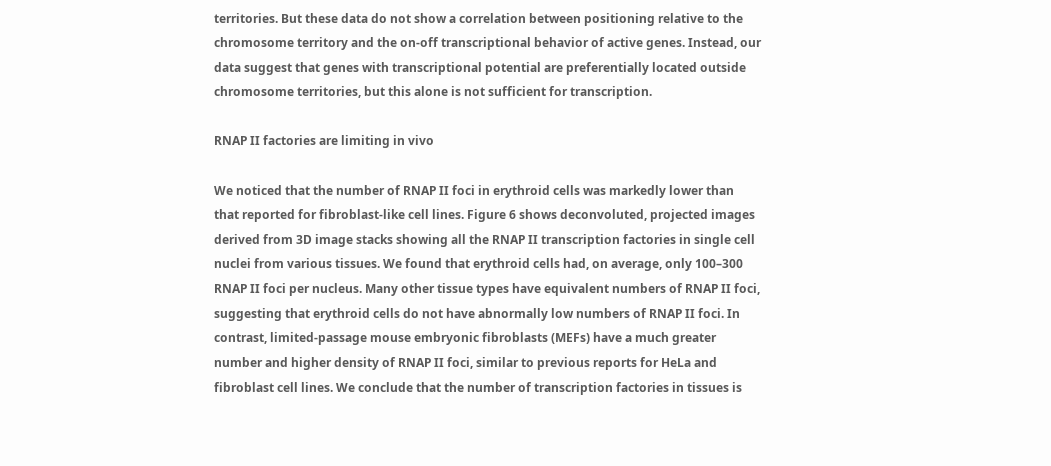territories. But these data do not show a correlation between positioning relative to the chromosome territory and the on-off transcriptional behavior of active genes. Instead, our data suggest that genes with transcriptional potential are preferentially located outside chromosome territories, but this alone is not sufficient for transcription.

RNAP II factories are limiting in vivo

We noticed that the number of RNAP II foci in erythroid cells was markedly lower than that reported for fibroblast-like cell lines. Figure 6 shows deconvoluted, projected images derived from 3D image stacks showing all the RNAP II transcription factories in single cell nuclei from various tissues. We found that erythroid cells had, on average, only 100–300 RNAP II foci per nucleus. Many other tissue types have equivalent numbers of RNAP II foci, suggesting that erythroid cells do not have abnormally low numbers of RNAP II foci. In contrast, limited-passage mouse embryonic fibroblasts (MEFs) have a much greater number and higher density of RNAP II foci, similar to previous reports for HeLa and fibroblast cell lines. We conclude that the number of transcription factories in tissues is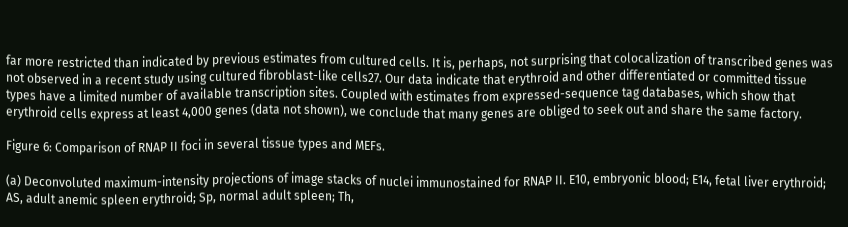far more restricted than indicated by previous estimates from cultured cells. It is, perhaps, not surprising that colocalization of transcribed genes was not observed in a recent study using cultured fibroblast-like cells27. Our data indicate that erythroid and other differentiated or committed tissue types have a limited number of available transcription sites. Coupled with estimates from expressed-sequence tag databases, which show that erythroid cells express at least 4,000 genes (data not shown), we conclude that many genes are obliged to seek out and share the same factory.

Figure 6: Comparison of RNAP II foci in several tissue types and MEFs.

(a) Deconvoluted maximum-intensity projections of image stacks of nuclei immunostained for RNAP II. E10, embryonic blood; E14, fetal liver erythroid; AS, adult anemic spleen erythroid; Sp, normal adult spleen; Th,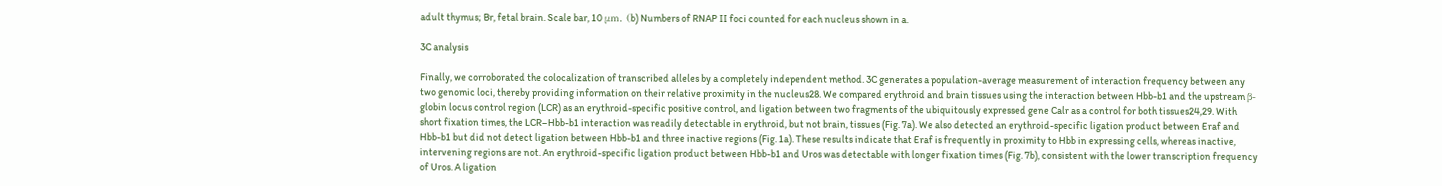adult thymus; Br, fetal brain. Scale bar, 10 μm. (b) Numbers of RNAP II foci counted for each nucleus shown in a.

3C analysis

Finally, we corroborated the colocalization of transcribed alleles by a completely independent method. 3C generates a population-average measurement of interaction frequency between any two genomic loci, thereby providing information on their relative proximity in the nucleus28. We compared erythroid and brain tissues using the interaction between Hbb-b1 and the upstream β-globin locus control region (LCR) as an erythroid-specific positive control, and ligation between two fragments of the ubiquitously expressed gene Calr as a control for both tissues24,29. With short fixation times, the LCR–Hbb-b1 interaction was readily detectable in erythroid, but not brain, tissues (Fig. 7a). We also detected an erythroid-specific ligation product between Eraf and Hbb-b1 but did not detect ligation between Hbb-b1 and three inactive regions (Fig. 1a). These results indicate that Eraf is frequently in proximity to Hbb in expressing cells, whereas inactive, intervening regions are not. An erythroid-specific ligation product between Hbb-b1 and Uros was detectable with longer fixation times (Fig. 7b), consistent with the lower transcription frequency of Uros. A ligation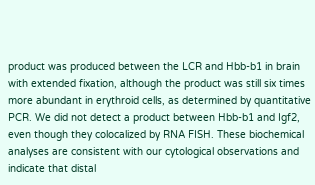product was produced between the LCR and Hbb-b1 in brain with extended fixation, although the product was still six times more abundant in erythroid cells, as determined by quantitative PCR. We did not detect a product between Hbb-b1 and Igf2, even though they colocalized by RNA FISH. These biochemical analyses are consistent with our cytological observations and indicate that distal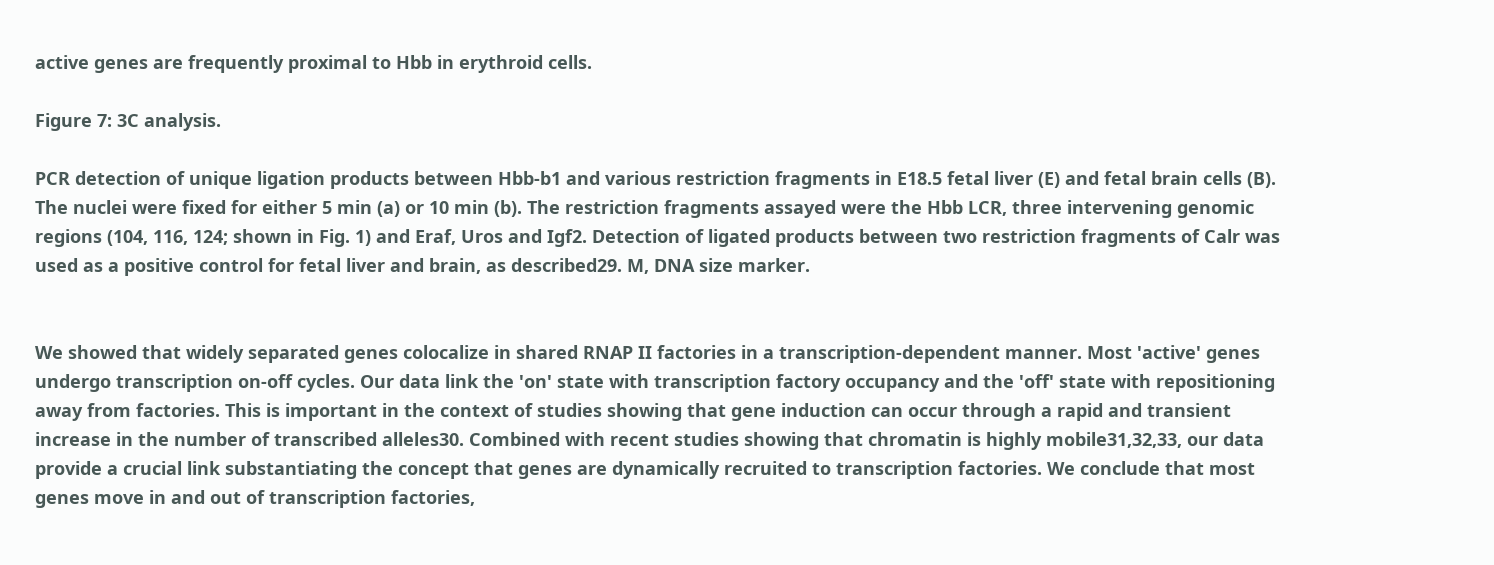active genes are frequently proximal to Hbb in erythroid cells.

Figure 7: 3C analysis.

PCR detection of unique ligation products between Hbb-b1 and various restriction fragments in E18.5 fetal liver (E) and fetal brain cells (B). The nuclei were fixed for either 5 min (a) or 10 min (b). The restriction fragments assayed were the Hbb LCR, three intervening genomic regions (104, 116, 124; shown in Fig. 1) and Eraf, Uros and Igf2. Detection of ligated products between two restriction fragments of Calr was used as a positive control for fetal liver and brain, as described29. M, DNA size marker.


We showed that widely separated genes colocalize in shared RNAP II factories in a transcription-dependent manner. Most 'active' genes undergo transcription on-off cycles. Our data link the 'on' state with transcription factory occupancy and the 'off' state with repositioning away from factories. This is important in the context of studies showing that gene induction can occur through a rapid and transient increase in the number of transcribed alleles30. Combined with recent studies showing that chromatin is highly mobile31,32,33, our data provide a crucial link substantiating the concept that genes are dynamically recruited to transcription factories. We conclude that most genes move in and out of transcription factories,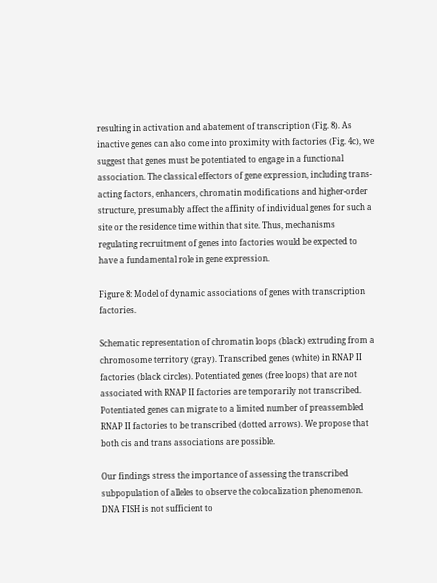resulting in activation and abatement of transcription (Fig. 8). As inactive genes can also come into proximity with factories (Fig. 4c), we suggest that genes must be potentiated to engage in a functional association. The classical effectors of gene expression, including trans-acting factors, enhancers, chromatin modifications and higher-order structure, presumably affect the affinity of individual genes for such a site or the residence time within that site. Thus, mechanisms regulating recruitment of genes into factories would be expected to have a fundamental role in gene expression.

Figure 8: Model of dynamic associations of genes with transcription factories.

Schematic representation of chromatin loops (black) extruding from a chromosome territory (gray). Transcribed genes (white) in RNAP II factories (black circles). Potentiated genes (free loops) that are not associated with RNAP II factories are temporarily not transcribed. Potentiated genes can migrate to a limited number of preassembled RNAP II factories to be transcribed (dotted arrows). We propose that both cis and trans associations are possible.

Our findings stress the importance of assessing the transcribed subpopulation of alleles to observe the colocalization phenomenon. DNA FISH is not sufficient to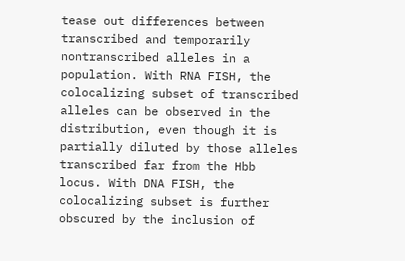tease out differences between transcribed and temporarily nontranscribed alleles in a population. With RNA FISH, the colocalizing subset of transcribed alleles can be observed in the distribution, even though it is partially diluted by those alleles transcribed far from the Hbb locus. With DNA FISH, the colocalizing subset is further obscured by the inclusion of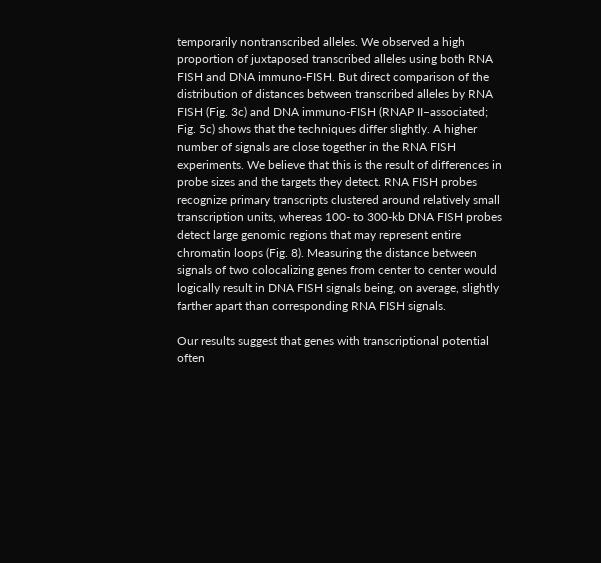temporarily nontranscribed alleles. We observed a high proportion of juxtaposed transcribed alleles using both RNA FISH and DNA immuno-FISH. But direct comparison of the distribution of distances between transcribed alleles by RNA FISH (Fig. 3c) and DNA immuno-FISH (RNAP II–associated; Fig. 5c) shows that the techniques differ slightly. A higher number of signals are close together in the RNA FISH experiments. We believe that this is the result of differences in probe sizes and the targets they detect. RNA FISH probes recognize primary transcripts clustered around relatively small transcription units, whereas 100- to 300-kb DNA FISH probes detect large genomic regions that may represent entire chromatin loops (Fig. 8). Measuring the distance between signals of two colocalizing genes from center to center would logically result in DNA FISH signals being, on average, slightly farther apart than corresponding RNA FISH signals.

Our results suggest that genes with transcriptional potential often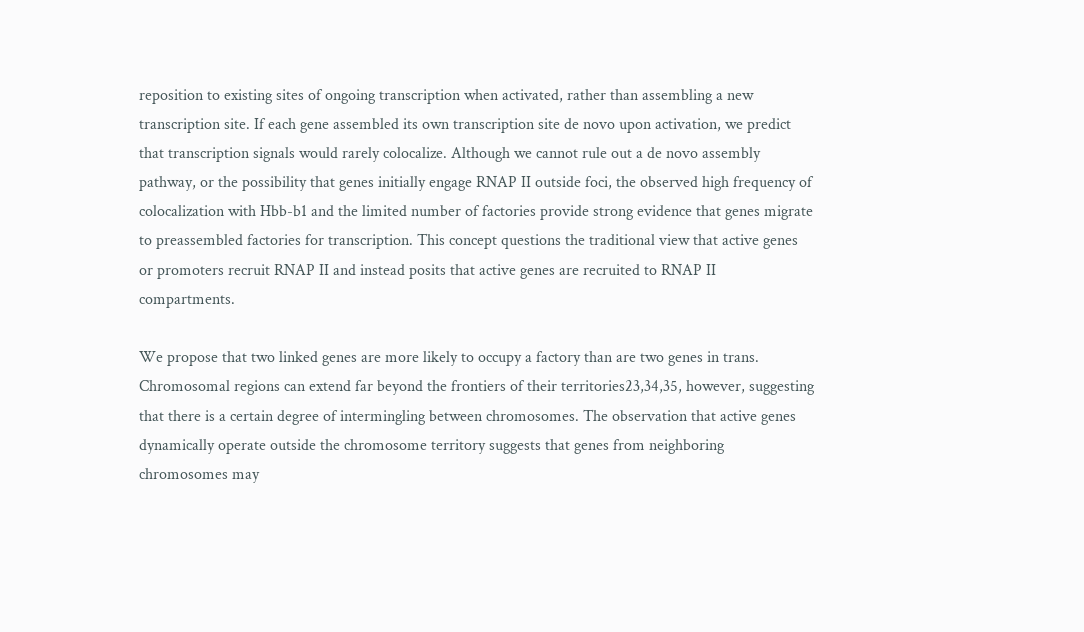reposition to existing sites of ongoing transcription when activated, rather than assembling a new transcription site. If each gene assembled its own transcription site de novo upon activation, we predict that transcription signals would rarely colocalize. Although we cannot rule out a de novo assembly pathway, or the possibility that genes initially engage RNAP II outside foci, the observed high frequency of colocalization with Hbb-b1 and the limited number of factories provide strong evidence that genes migrate to preassembled factories for transcription. This concept questions the traditional view that active genes or promoters recruit RNAP II and instead posits that active genes are recruited to RNAP II compartments.

We propose that two linked genes are more likely to occupy a factory than are two genes in trans. Chromosomal regions can extend far beyond the frontiers of their territories23,34,35, however, suggesting that there is a certain degree of intermingling between chromosomes. The observation that active genes dynamically operate outside the chromosome territory suggests that genes from neighboring chromosomes may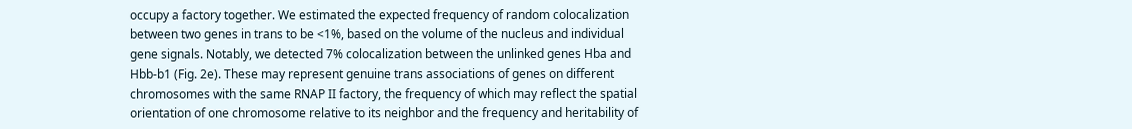occupy a factory together. We estimated the expected frequency of random colocalization between two genes in trans to be <1%, based on the volume of the nucleus and individual gene signals. Notably, we detected 7% colocalization between the unlinked genes Hba and Hbb-b1 (Fig. 2e). These may represent genuine trans associations of genes on different chromosomes with the same RNAP II factory, the frequency of which may reflect the spatial orientation of one chromosome relative to its neighbor and the frequency and heritability of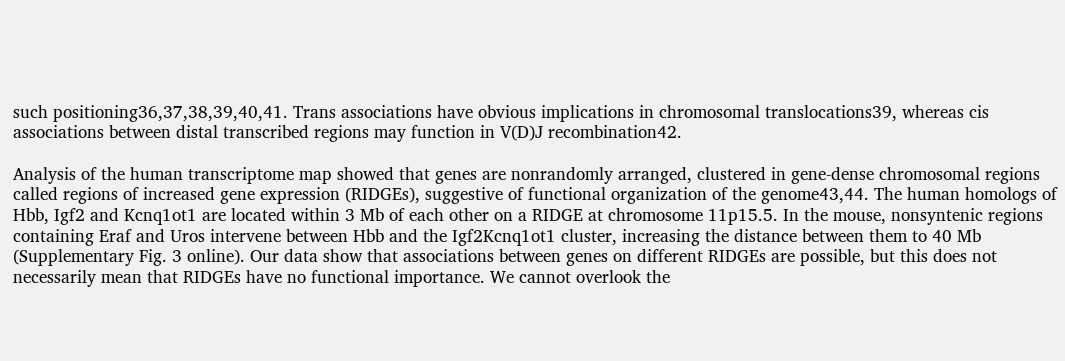such positioning36,37,38,39,40,41. Trans associations have obvious implications in chromosomal translocations39, whereas cis associations between distal transcribed regions may function in V(D)J recombination42.

Analysis of the human transcriptome map showed that genes are nonrandomly arranged, clustered in gene-dense chromosomal regions called regions of increased gene expression (RIDGEs), suggestive of functional organization of the genome43,44. The human homologs of Hbb, Igf2 and Kcnq1ot1 are located within 3 Mb of each other on a RIDGE at chromosome 11p15.5. In the mouse, nonsyntenic regions containing Eraf and Uros intervene between Hbb and the Igf2Kcnq1ot1 cluster, increasing the distance between them to 40 Mb (Supplementary Fig. 3 online). Our data show that associations between genes on different RIDGEs are possible, but this does not necessarily mean that RIDGEs have no functional importance. We cannot overlook the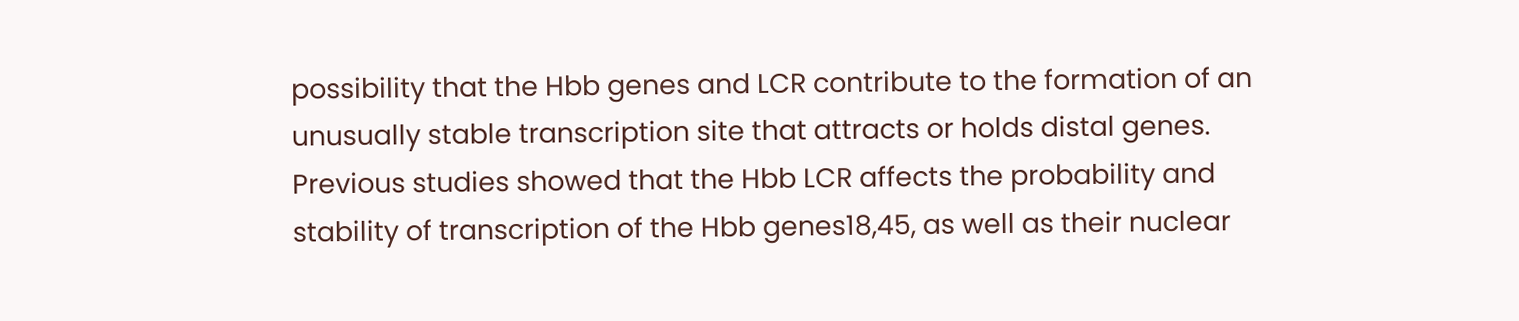possibility that the Hbb genes and LCR contribute to the formation of an unusually stable transcription site that attracts or holds distal genes. Previous studies showed that the Hbb LCR affects the probability and stability of transcription of the Hbb genes18,45, as well as their nuclear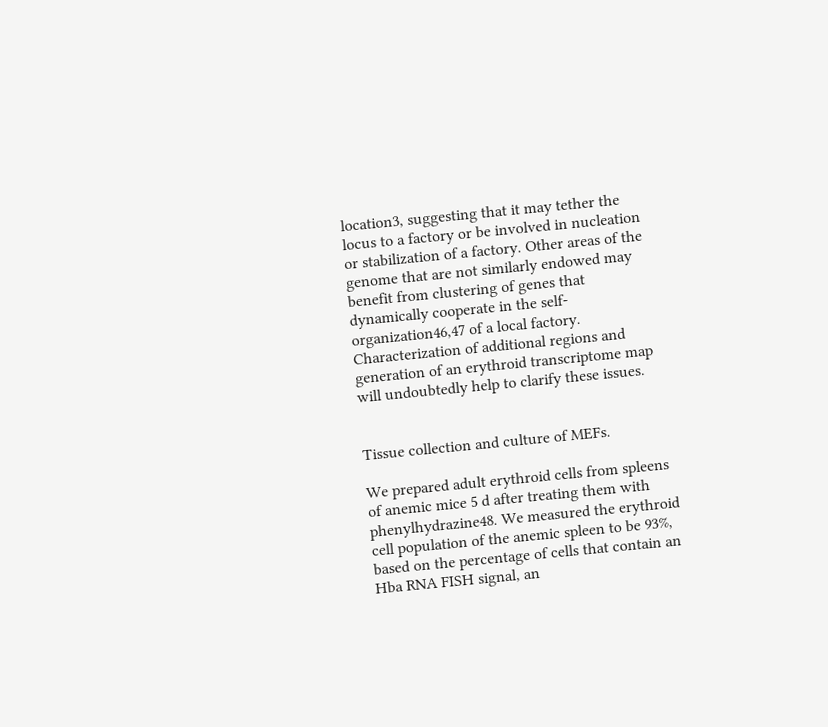location3, suggesting that it may tether the locus to a factory or be involved in nucleation or stabilization of a factory. Other areas of the genome that are not similarly endowed may benefit from clustering of genes that dynamically cooperate in the self-organization46,47 of a local factory. Characterization of additional regions and generation of an erythroid transcriptome map will undoubtedly help to clarify these issues.


Tissue collection and culture of MEFs.

We prepared adult erythroid cells from spleens of anemic mice 5 d after treating them with phenylhydrazine48. We measured the erythroid cell population of the anemic spleen to be 93%, based on the percentage of cells that contain an Hba RNA FISH signal, an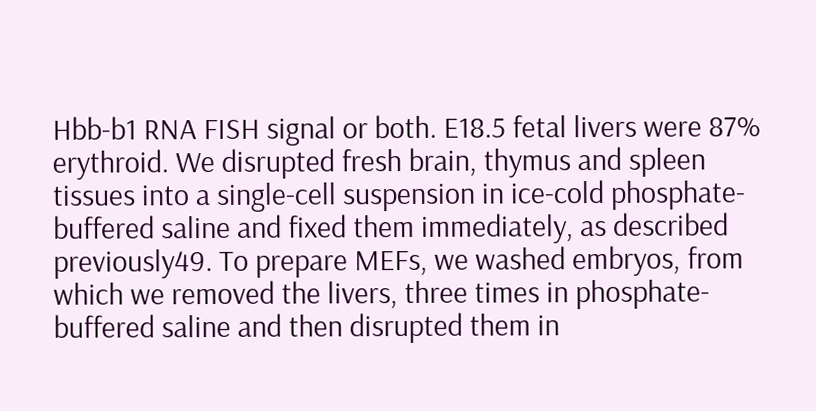Hbb-b1 RNA FISH signal or both. E18.5 fetal livers were 87% erythroid. We disrupted fresh brain, thymus and spleen tissues into a single-cell suspension in ice-cold phosphate-buffered saline and fixed them immediately, as described previously49. To prepare MEFs, we washed embryos, from which we removed the livers, three times in phosphate-buffered saline and then disrupted them in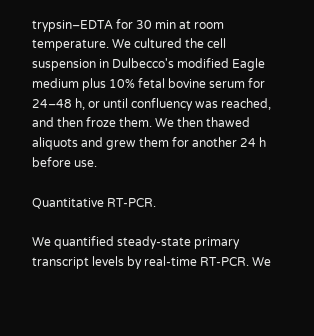trypsin–EDTA for 30 min at room temperature. We cultured the cell suspension in Dulbecco's modified Eagle medium plus 10% fetal bovine serum for 24–48 h, or until confluency was reached, and then froze them. We then thawed aliquots and grew them for another 24 h before use.

Quantitative RT-PCR.

We quantified steady-state primary transcript levels by real-time RT-PCR. We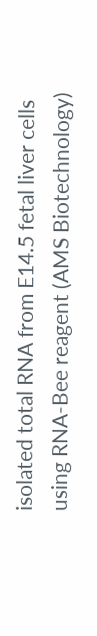isolated total RNA from E14.5 fetal liver cells using RNA-Bee reagent (AMS Biotechnology)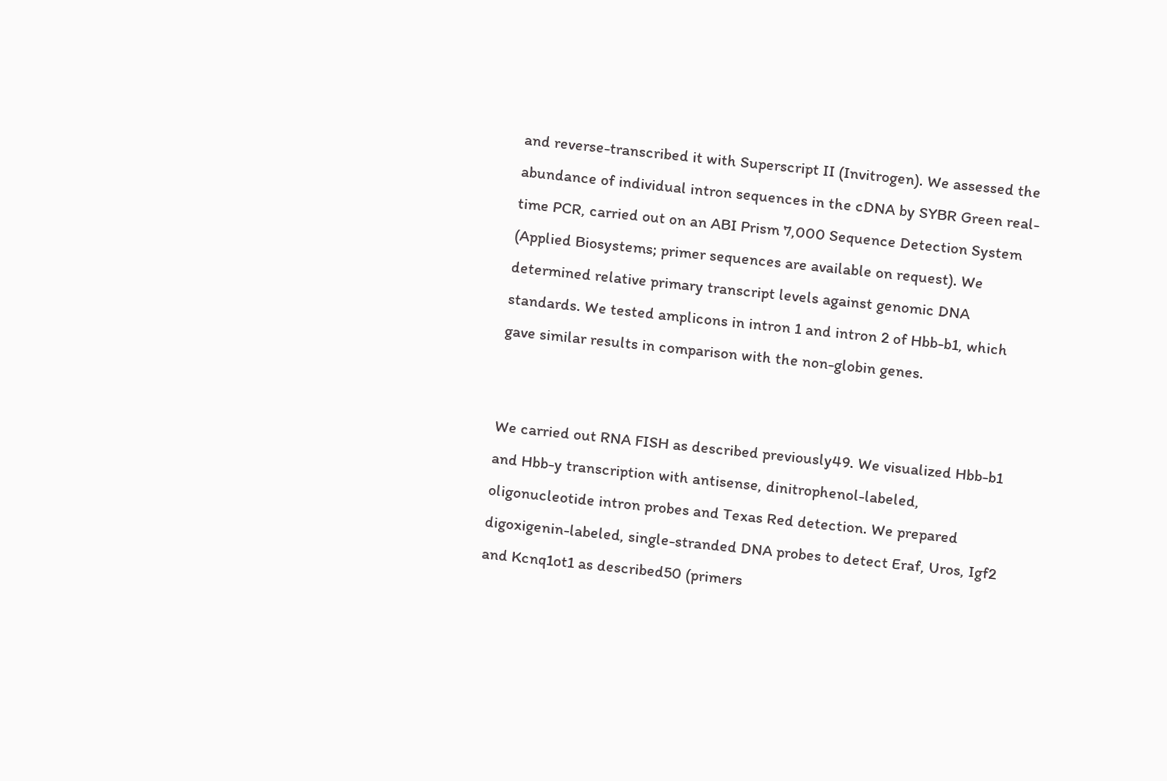and reverse-transcribed it with Superscript II (Invitrogen). We assessed the abundance of individual intron sequences in the cDNA by SYBR Green real-time PCR, carried out on an ABI Prism 7,000 Sequence Detection System (Applied Biosystems; primer sequences are available on request). We determined relative primary transcript levels against genomic DNA standards. We tested amplicons in intron 1 and intron 2 of Hbb-b1, which gave similar results in comparison with the non-globin genes.


We carried out RNA FISH as described previously49. We visualized Hbb-b1 and Hbb-y transcription with antisense, dinitrophenol-labeled, oligonucleotide intron probes and Texas Red detection. We prepared digoxigenin-labeled, single-stranded DNA probes to detect Eraf, Uros, Igf2 and Kcnq1ot1 as described50 (primers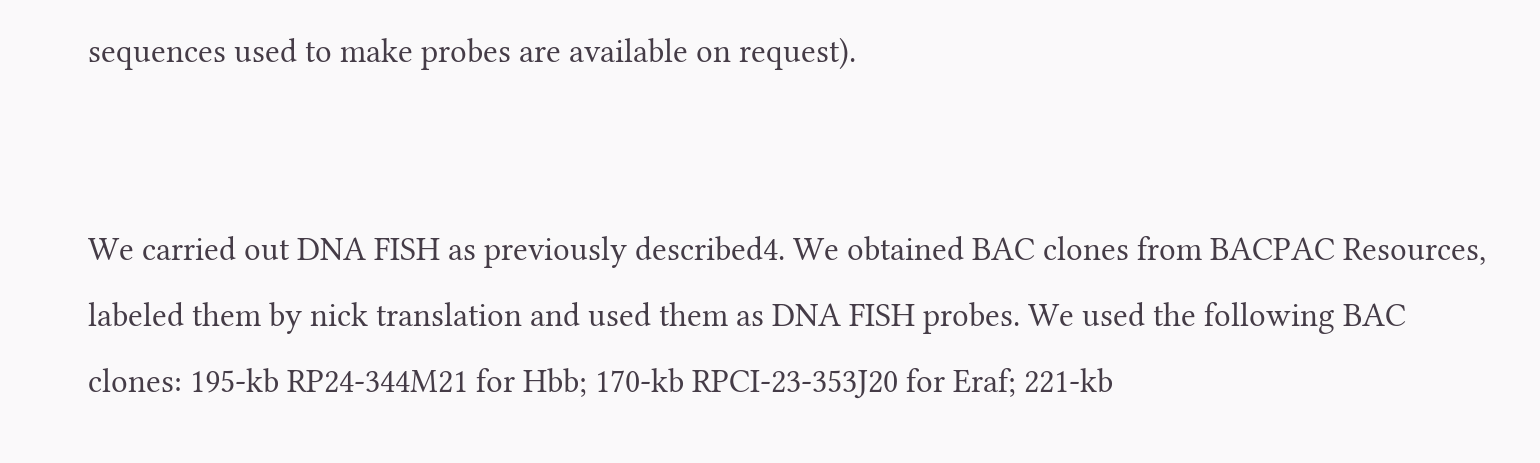sequences used to make probes are available on request).


We carried out DNA FISH as previously described4. We obtained BAC clones from BACPAC Resources, labeled them by nick translation and used them as DNA FISH probes. We used the following BAC clones: 195-kb RP24-344M21 for Hbb; 170-kb RPCI-23-353J20 for Eraf; 221-kb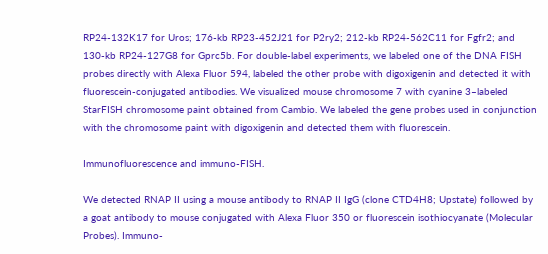RP24-132K17 for Uros; 176-kb RP23-452J21 for P2ry2; 212-kb RP24-562C11 for Fgfr2; and 130-kb RP24-127G8 for Gprc5b. For double-label experiments, we labeled one of the DNA FISH probes directly with Alexa Fluor 594, labeled the other probe with digoxigenin and detected it with fluorescein-conjugated antibodies. We visualized mouse chromosome 7 with cyanine 3–labeled StarFISH chromosome paint obtained from Cambio. We labeled the gene probes used in conjunction with the chromosome paint with digoxigenin and detected them with fluorescein.

Immunofluorescence and immuno-FISH.

We detected RNAP II using a mouse antibody to RNAP II IgG (clone CTD4H8; Upstate) followed by a goat antibody to mouse conjugated with Alexa Fluor 350 or fluorescein isothiocyanate (Molecular Probes). Immuno-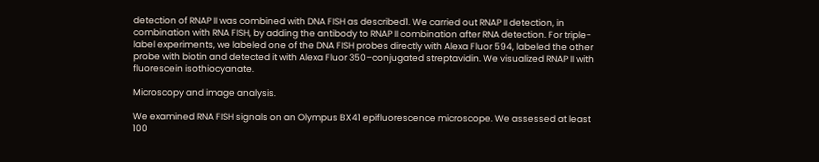detection of RNAP II was combined with DNA FISH as described1. We carried out RNAP II detection, in combination with RNA FISH, by adding the antibody to RNAP II combination after RNA detection. For triple-label experiments, we labeled one of the DNA FISH probes directly with Alexa Fluor 594, labeled the other probe with biotin and detected it with Alexa Fluor 350–conjugated streptavidin. We visualized RNAP II with fluorescein isothiocyanate.

Microscopy and image analysis.

We examined RNA FISH signals on an Olympus BX41 epifluorescence microscope. We assessed at least 100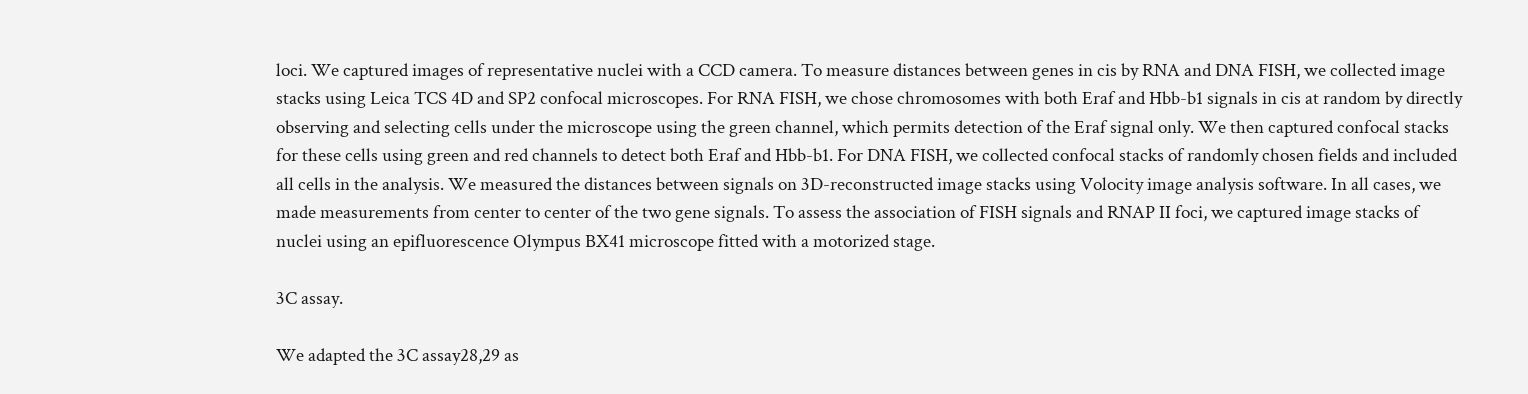loci. We captured images of representative nuclei with a CCD camera. To measure distances between genes in cis by RNA and DNA FISH, we collected image stacks using Leica TCS 4D and SP2 confocal microscopes. For RNA FISH, we chose chromosomes with both Eraf and Hbb-b1 signals in cis at random by directly observing and selecting cells under the microscope using the green channel, which permits detection of the Eraf signal only. We then captured confocal stacks for these cells using green and red channels to detect both Eraf and Hbb-b1. For DNA FISH, we collected confocal stacks of randomly chosen fields and included all cells in the analysis. We measured the distances between signals on 3D-reconstructed image stacks using Volocity image analysis software. In all cases, we made measurements from center to center of the two gene signals. To assess the association of FISH signals and RNAP II foci, we captured image stacks of nuclei using an epifluorescence Olympus BX41 microscope fitted with a motorized stage.

3C assay.

We adapted the 3C assay28,29 as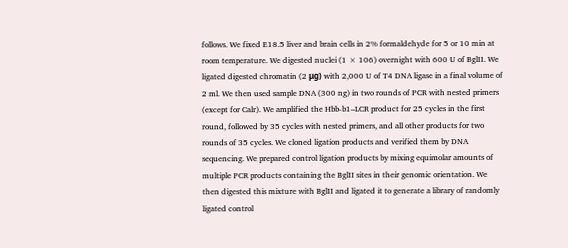follows. We fixed E18.5 liver and brain cells in 2% formaldehyde for 5 or 10 min at room temperature. We digested nuclei (1 × 106) overnight with 600 U of BglII. We ligated digested chromatin (2 μg) with 2,000 U of T4 DNA ligase in a final volume of 2 ml. We then used sample DNA (300 ng) in two rounds of PCR with nested primers (except for Calr). We amplified the Hbb-b1–LCR product for 25 cycles in the first round, followed by 35 cycles with nested primers, and all other products for two rounds of 35 cycles. We cloned ligation products and verified them by DNA sequencing. We prepared control ligation products by mixing equimolar amounts of multiple PCR products containing the BglII sites in their genomic orientation. We then digested this mixture with BglII and ligated it to generate a library of randomly ligated control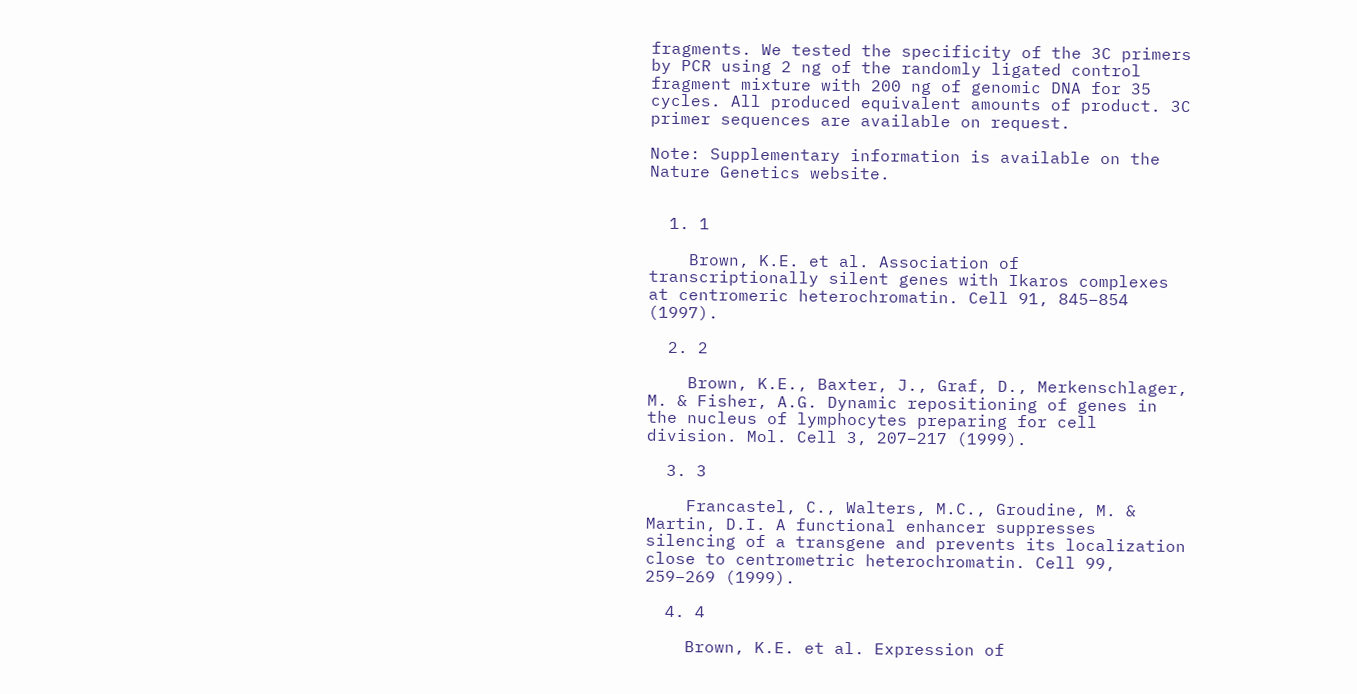fragments. We tested the specificity of the 3C primers by PCR using 2 ng of the randomly ligated control fragment mixture with 200 ng of genomic DNA for 35 cycles. All produced equivalent amounts of product. 3C primer sequences are available on request.

Note: Supplementary information is available on the Nature Genetics website.


  1. 1

    Brown, K.E. et al. Association of transcriptionally silent genes with Ikaros complexes at centromeric heterochromatin. Cell 91, 845–854 (1997).

  2. 2

    Brown, K.E., Baxter, J., Graf, D., Merkenschlager, M. & Fisher, A.G. Dynamic repositioning of genes in the nucleus of lymphocytes preparing for cell division. Mol. Cell 3, 207–217 (1999).

  3. 3

    Francastel, C., Walters, M.C., Groudine, M. & Martin, D.I. A functional enhancer suppresses silencing of a transgene and prevents its localization close to centrometric heterochromatin. Cell 99, 259–269 (1999).

  4. 4

    Brown, K.E. et al. Expression of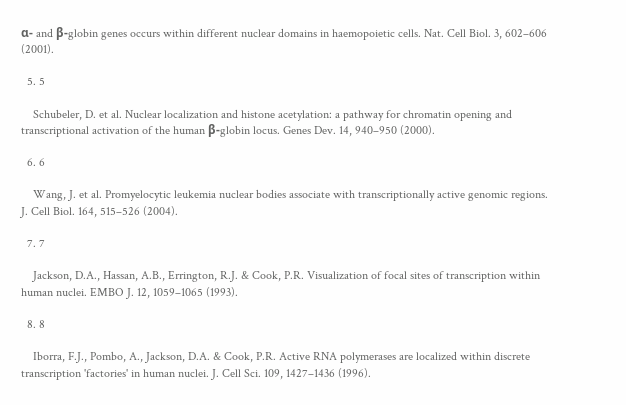α- and β-globin genes occurs within different nuclear domains in haemopoietic cells. Nat. Cell Biol. 3, 602–606 (2001).

  5. 5

    Schubeler, D. et al. Nuclear localization and histone acetylation: a pathway for chromatin opening and transcriptional activation of the human β-globin locus. Genes Dev. 14, 940–950 (2000).

  6. 6

    Wang, J. et al. Promyelocytic leukemia nuclear bodies associate with transcriptionally active genomic regions. J. Cell Biol. 164, 515–526 (2004).

  7. 7

    Jackson, D.A., Hassan, A.B., Errington, R.J. & Cook, P.R. Visualization of focal sites of transcription within human nuclei. EMBO J. 12, 1059–1065 (1993).

  8. 8

    Iborra, F.J., Pombo, A., Jackson, D.A. & Cook, P.R. Active RNA polymerases are localized within discrete transcription 'factories' in human nuclei. J. Cell Sci. 109, 1427–1436 (1996).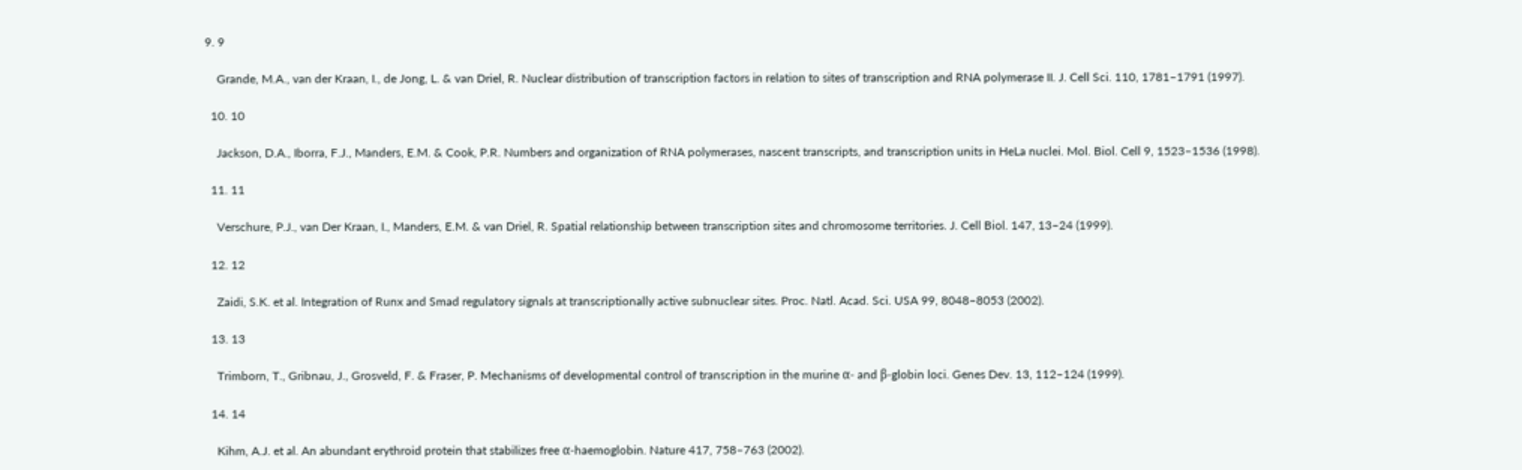9. 9

    Grande, M.A., van der Kraan, I., de Jong, L. & van Driel, R. Nuclear distribution of transcription factors in relation to sites of transcription and RNA polymerase II. J. Cell Sci. 110, 1781–1791 (1997).

  10. 10

    Jackson, D.A., Iborra, F.J., Manders, E.M. & Cook, P.R. Numbers and organization of RNA polymerases, nascent transcripts, and transcription units in HeLa nuclei. Mol. Biol. Cell 9, 1523–1536 (1998).

  11. 11

    Verschure, P.J., van Der Kraan, I., Manders, E.M. & van Driel, R. Spatial relationship between transcription sites and chromosome territories. J. Cell Biol. 147, 13–24 (1999).

  12. 12

    Zaidi, S.K. et al. Integration of Runx and Smad regulatory signals at transcriptionally active subnuclear sites. Proc. Natl. Acad. Sci. USA 99, 8048–8053 (2002).

  13. 13

    Trimborn, T., Gribnau, J., Grosveld, F. & Fraser, P. Mechanisms of developmental control of transcription in the murine α- and β-globin loci. Genes Dev. 13, 112–124 (1999).

  14. 14

    Kihm, A.J. et al. An abundant erythroid protein that stabilizes free α-haemoglobin. Nature 417, 758–763 (2002).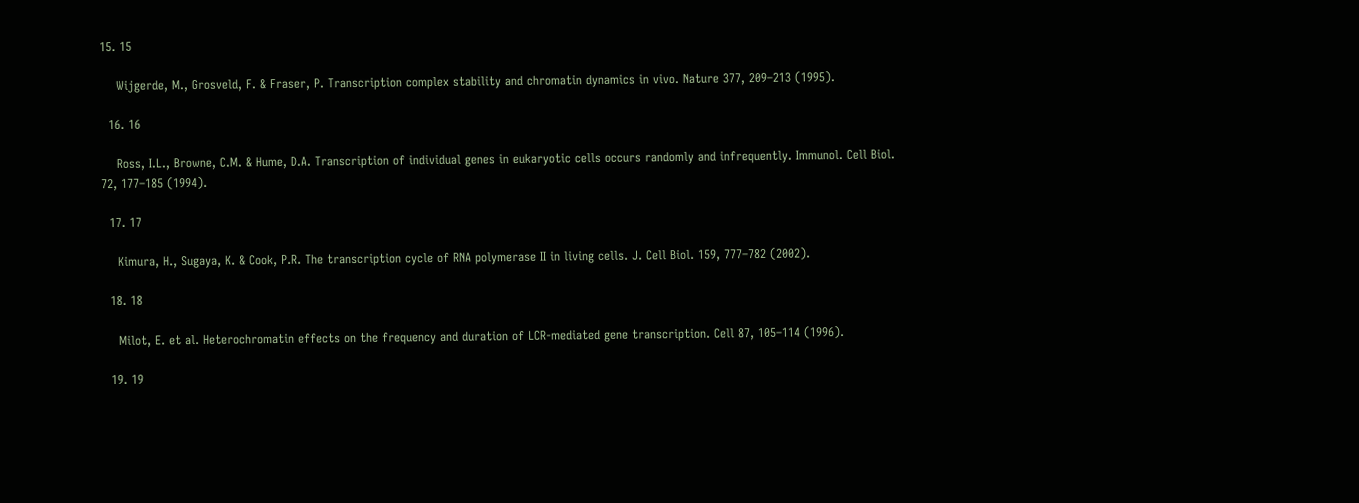15. 15

    Wijgerde, M., Grosveld, F. & Fraser, P. Transcription complex stability and chromatin dynamics in vivo. Nature 377, 209–213 (1995).

  16. 16

    Ross, I.L., Browne, C.M. & Hume, D.A. Transcription of individual genes in eukaryotic cells occurs randomly and infrequently. Immunol. Cell Biol. 72, 177–185 (1994).

  17. 17

    Kimura, H., Sugaya, K. & Cook, P.R. The transcription cycle of RNA polymerase II in living cells. J. Cell Biol. 159, 777–782 (2002).

  18. 18

    Milot, E. et al. Heterochromatin effects on the frequency and duration of LCR-mediated gene transcription. Cell 87, 105–114 (1996).

  19. 19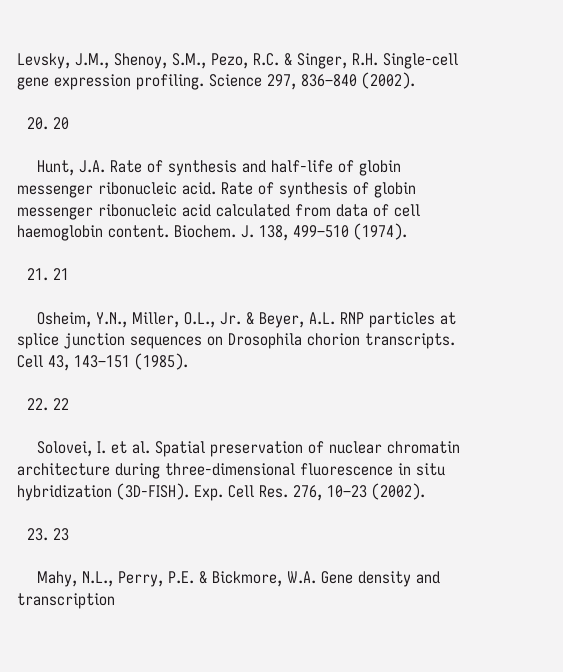Levsky, J.M., Shenoy, S.M., Pezo, R.C. & Singer, R.H. Single-cell gene expression profiling. Science 297, 836–840 (2002).

  20. 20

    Hunt, J.A. Rate of synthesis and half-life of globin messenger ribonucleic acid. Rate of synthesis of globin messenger ribonucleic acid calculated from data of cell haemoglobin content. Biochem. J. 138, 499–510 (1974).

  21. 21

    Osheim, Y.N., Miller, O.L., Jr. & Beyer, A.L. RNP particles at splice junction sequences on Drosophila chorion transcripts. Cell 43, 143–151 (1985).

  22. 22

    Solovei, I. et al. Spatial preservation of nuclear chromatin architecture during three-dimensional fluorescence in situ hybridization (3D-FISH). Exp. Cell Res. 276, 10–23 (2002).

  23. 23

    Mahy, N.L., Perry, P.E. & Bickmore, W.A. Gene density and transcription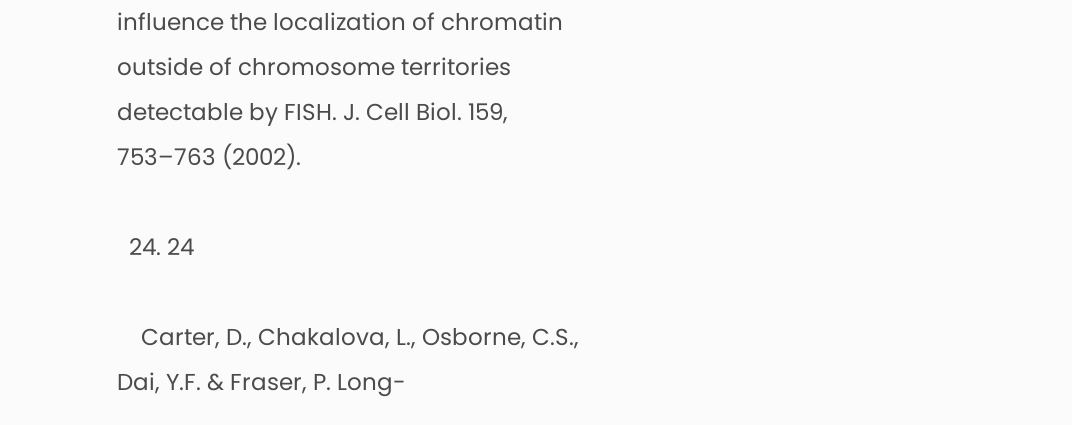influence the localization of chromatin outside of chromosome territories detectable by FISH. J. Cell Biol. 159, 753–763 (2002).

  24. 24

    Carter, D., Chakalova, L., Osborne, C.S., Dai, Y.F. & Fraser, P. Long-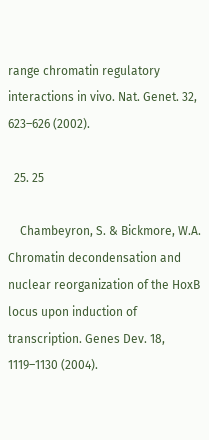range chromatin regulatory interactions in vivo. Nat. Genet. 32, 623–626 (2002).

  25. 25

    Chambeyron, S. & Bickmore, W.A. Chromatin decondensation and nuclear reorganization of the HoxB locus upon induction of transcription. Genes Dev. 18, 1119–1130 (2004).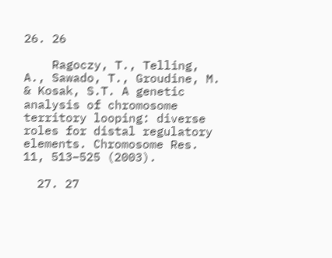26. 26

    Ragoczy, T., Telling, A., Sawado, T., Groudine, M. & Kosak, S.T. A genetic analysis of chromosome territory looping: diverse roles for distal regulatory elements. Chromosome Res. 11, 513–525 (2003).

  27. 27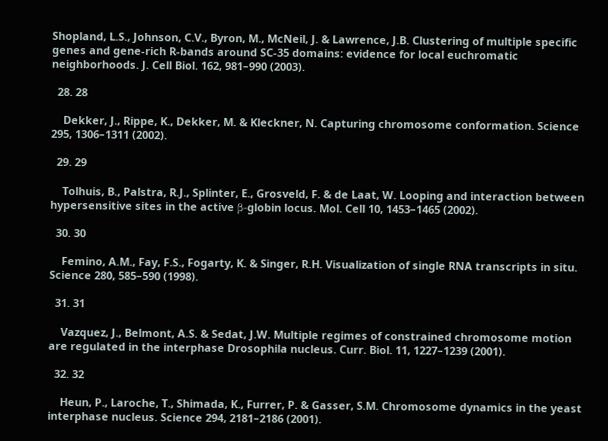Shopland, L.S., Johnson, C.V., Byron, M., McNeil, J. & Lawrence, J.B. Clustering of multiple specific genes and gene-rich R-bands around SC-35 domains: evidence for local euchromatic neighborhoods. J. Cell Biol. 162, 981–990 (2003).

  28. 28

    Dekker, J., Rippe, K., Dekker, M. & Kleckner, N. Capturing chromosome conformation. Science 295, 1306–1311 (2002).

  29. 29

    Tolhuis, B., Palstra, R.J., Splinter, E., Grosveld, F. & de Laat, W. Looping and interaction between hypersensitive sites in the active β-globin locus. Mol. Cell 10, 1453–1465 (2002).

  30. 30

    Femino, A.M., Fay, F.S., Fogarty, K. & Singer, R.H. Visualization of single RNA transcripts in situ. Science 280, 585–590 (1998).

  31. 31

    Vazquez, J., Belmont, A.S. & Sedat, J.W. Multiple regimes of constrained chromosome motion are regulated in the interphase Drosophila nucleus. Curr. Biol. 11, 1227–1239 (2001).

  32. 32

    Heun, P., Laroche, T., Shimada, K., Furrer, P. & Gasser, S.M. Chromosome dynamics in the yeast interphase nucleus. Science 294, 2181–2186 (2001).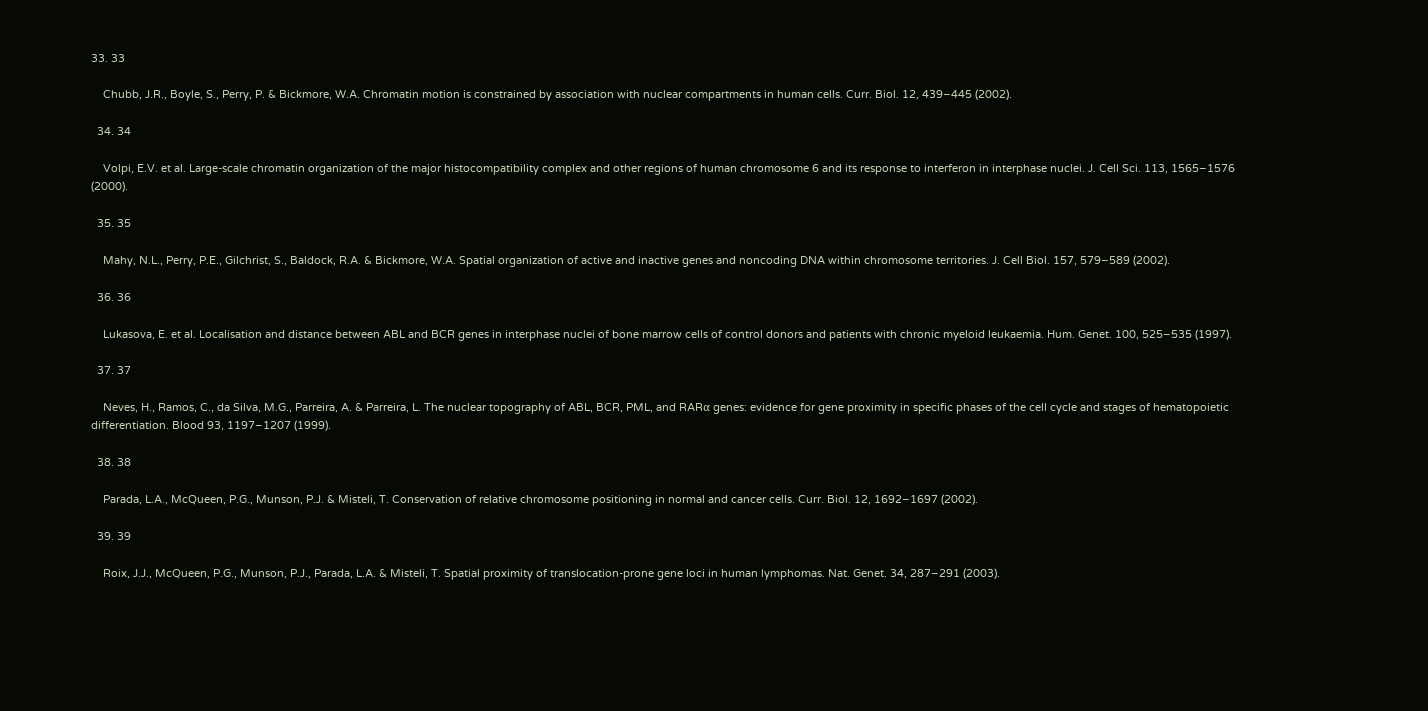33. 33

    Chubb, J.R., Boyle, S., Perry, P. & Bickmore, W.A. Chromatin motion is constrained by association with nuclear compartments in human cells. Curr. Biol. 12, 439–445 (2002).

  34. 34

    Volpi, E.V. et al. Large-scale chromatin organization of the major histocompatibility complex and other regions of human chromosome 6 and its response to interferon in interphase nuclei. J. Cell Sci. 113, 1565–1576 (2000).

  35. 35

    Mahy, N.L., Perry, P.E., Gilchrist, S., Baldock, R.A. & Bickmore, W.A. Spatial organization of active and inactive genes and noncoding DNA within chromosome territories. J. Cell Biol. 157, 579–589 (2002).

  36. 36

    Lukasova, E. et al. Localisation and distance between ABL and BCR genes in interphase nuclei of bone marrow cells of control donors and patients with chronic myeloid leukaemia. Hum. Genet. 100, 525–535 (1997).

  37. 37

    Neves, H., Ramos, C., da Silva, M.G., Parreira, A. & Parreira, L. The nuclear topography of ABL, BCR, PML, and RARα genes: evidence for gene proximity in specific phases of the cell cycle and stages of hematopoietic differentiation. Blood 93, 1197–1207 (1999).

  38. 38

    Parada, L.A., McQueen, P.G., Munson, P.J. & Misteli, T. Conservation of relative chromosome positioning in normal and cancer cells. Curr. Biol. 12, 1692–1697 (2002).

  39. 39

    Roix, J.J., McQueen, P.G., Munson, P.J., Parada, L.A. & Misteli, T. Spatial proximity of translocation-prone gene loci in human lymphomas. Nat. Genet. 34, 287–291 (2003).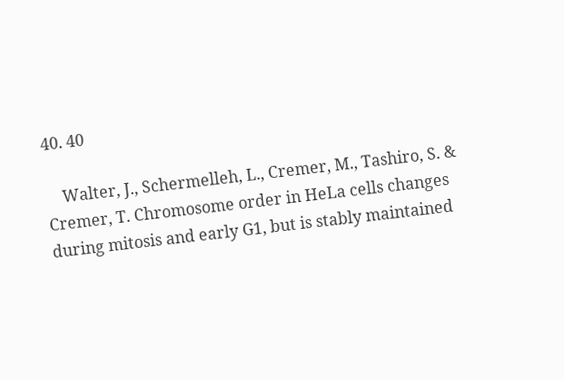40. 40

    Walter, J., Schermelleh, L., Cremer, M., Tashiro, S. & Cremer, T. Chromosome order in HeLa cells changes during mitosis and early G1, but is stably maintained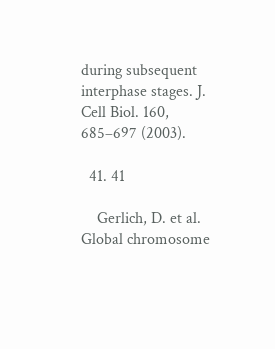during subsequent interphase stages. J. Cell Biol. 160, 685–697 (2003).

  41. 41

    Gerlich, D. et al. Global chromosome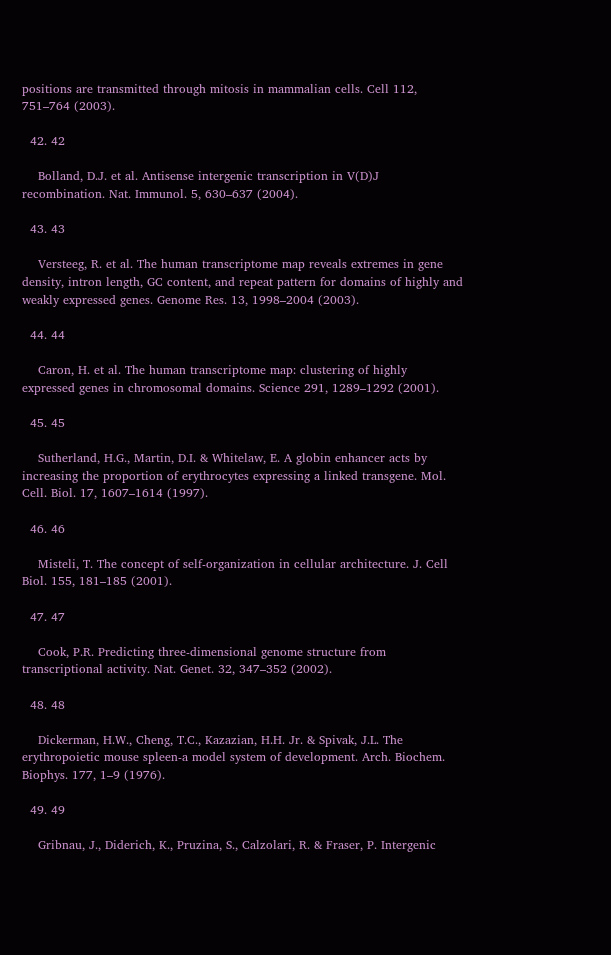positions are transmitted through mitosis in mammalian cells. Cell 112, 751–764 (2003).

  42. 42

    Bolland, D.J. et al. Antisense intergenic transcription in V(D)J recombination. Nat. Immunol. 5, 630–637 (2004).

  43. 43

    Versteeg, R. et al. The human transcriptome map reveals extremes in gene density, intron length, GC content, and repeat pattern for domains of highly and weakly expressed genes. Genome Res. 13, 1998–2004 (2003).

  44. 44

    Caron, H. et al. The human transcriptome map: clustering of highly expressed genes in chromosomal domains. Science 291, 1289–1292 (2001).

  45. 45

    Sutherland, H.G., Martin, D.I. & Whitelaw, E. A globin enhancer acts by increasing the proportion of erythrocytes expressing a linked transgene. Mol. Cell. Biol. 17, 1607–1614 (1997).

  46. 46

    Misteli, T. The concept of self-organization in cellular architecture. J. Cell Biol. 155, 181–185 (2001).

  47. 47

    Cook, P.R. Predicting three-dimensional genome structure from transcriptional activity. Nat. Genet. 32, 347–352 (2002).

  48. 48

    Dickerman, H.W., Cheng, T.C., Kazazian, H.H. Jr. & Spivak, J.L. The erythropoietic mouse spleen-a model system of development. Arch. Biochem. Biophys. 177, 1–9 (1976).

  49. 49

    Gribnau, J., Diderich, K., Pruzina, S., Calzolari, R. & Fraser, P. Intergenic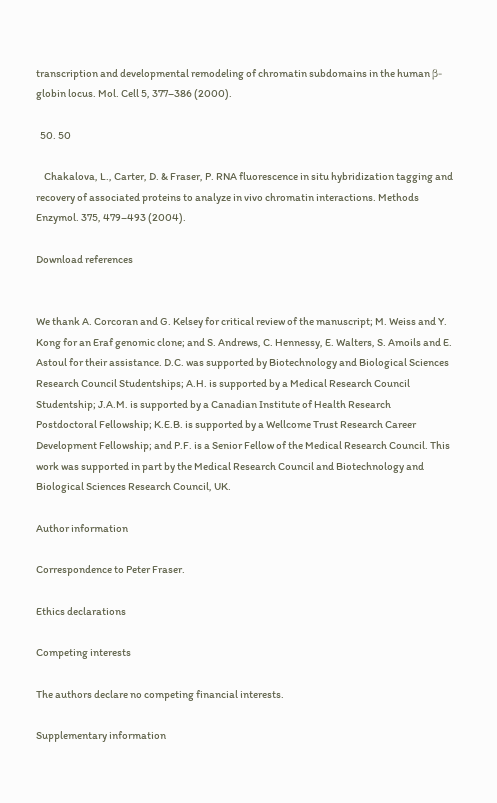transcription and developmental remodeling of chromatin subdomains in the human β-globin locus. Mol. Cell 5, 377–386 (2000).

  50. 50

    Chakalova, L., Carter, D. & Fraser, P. RNA fluorescence in situ hybridization tagging and recovery of associated proteins to analyze in vivo chromatin interactions. Methods Enzymol. 375, 479–493 (2004).

Download references


We thank A. Corcoran and G. Kelsey for critical review of the manuscript; M. Weiss and Y. Kong for an Eraf genomic clone; and S. Andrews, C. Hennessy, E. Walters, S. Amoils and E. Astoul for their assistance. D.C. was supported by Biotechnology and Biological Sciences Research Council Studentships; A.H. is supported by a Medical Research Council Studentship; J.A.M. is supported by a Canadian Institute of Health Research Postdoctoral Fellowship; K.E.B. is supported by a Wellcome Trust Research Career Development Fellowship; and P.F. is a Senior Fellow of the Medical Research Council. This work was supported in part by the Medical Research Council and Biotechnology and Biological Sciences Research Council, UK.

Author information

Correspondence to Peter Fraser.

Ethics declarations

Competing interests

The authors declare no competing financial interests.

Supplementary information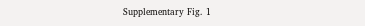Supplementary Fig. 1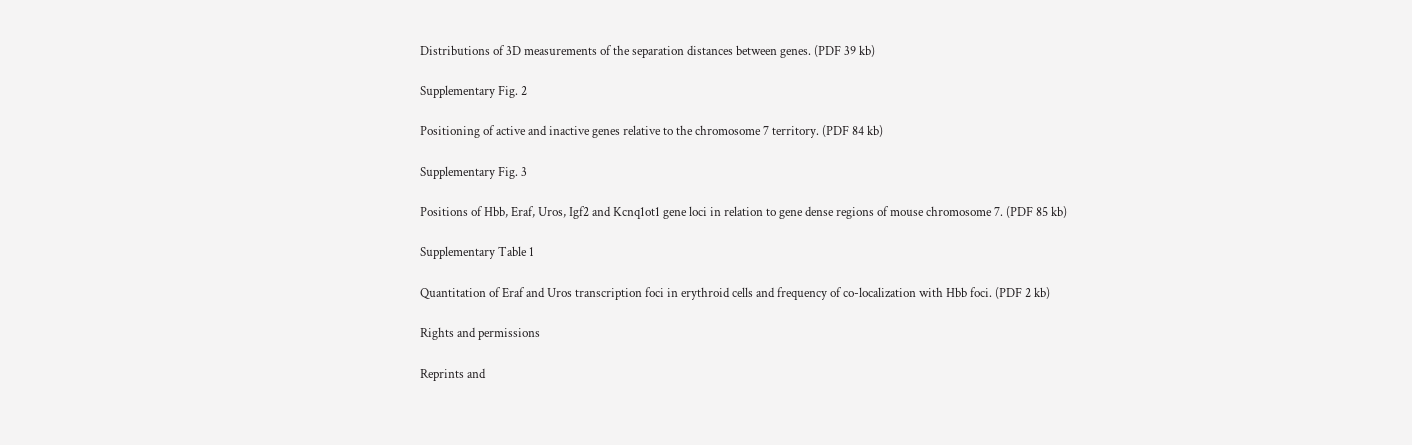Distributions of 3D measurements of the separation distances between genes. (PDF 39 kb)

Supplementary Fig. 2

Positioning of active and inactive genes relative to the chromosome 7 territory. (PDF 84 kb)

Supplementary Fig. 3

Positions of Hbb, Eraf, Uros, Igf2 and Kcnq1ot1 gene loci in relation to gene dense regions of mouse chromosome 7. (PDF 85 kb)

Supplementary Table 1

Quantitation of Eraf and Uros transcription foci in erythroid cells and frequency of co-localization with Hbb foci. (PDF 2 kb)

Rights and permissions

Reprints and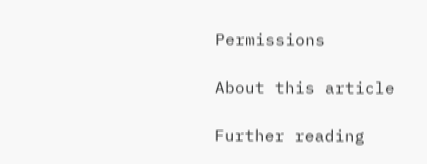Permissions

About this article

Further reading